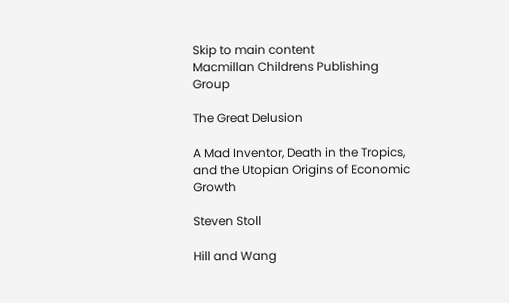Skip to main content
Macmillan Childrens Publishing Group

The Great Delusion

A Mad Inventor, Death in the Tropics, and the Utopian Origins of Economic Growth

Steven Stoll

Hill and Wang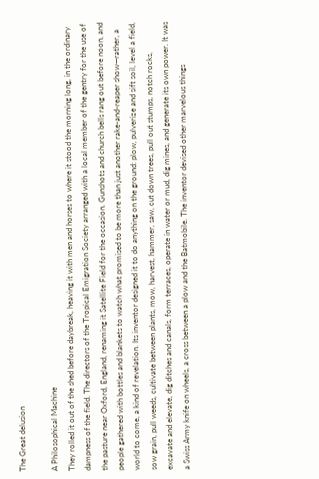The Great delusion

A Philosophical Machine
They rolled it out of the shed before daybreak, heaving it with men and horses to where it stood the morning long, in the ordinary dampness of the field. The directors of the Tropical Emigration Society arranged with a local member of the gentry for the use of the pasture near Oxford, England, renaming it Satellite Field for the occasion. Gunshots and church bells rang out before noon, and people gathered with bottles and blankets to watch what promised to be more than just another rake-and-reaper show—rather, a world to come, a kind of revelation. Its inventor designed it to do anything on the ground: plow, pulverize and sift soil, level a field, sow grain, pull weeds, cultivate between plants, mow, harvest, hammer, saw, cut down trees, pull out stumps, notch rocks, excavate and elevate, dig ditches and canals, form terraces, operate in water or mud, dig mines, and generate its own power. It was a Swiss Army knife on wheels, a cross between a plow and the Batmobile. The inventor devised other marvelous things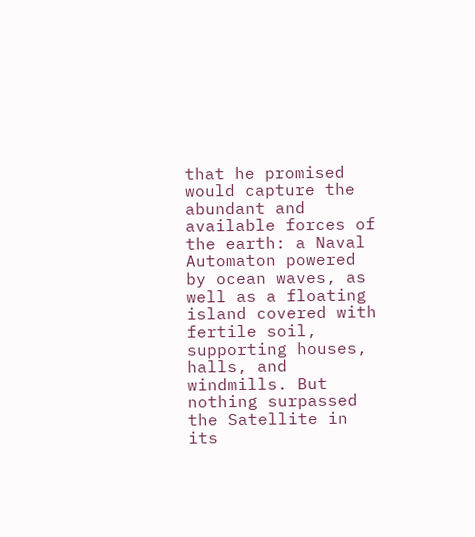that he promised would capture the abundant and available forces of the earth: a Naval Automaton powered by ocean waves, as well as a floating island covered with fertile soil, supporting houses, halls, and windmills. But nothing surpassed the Satellite in its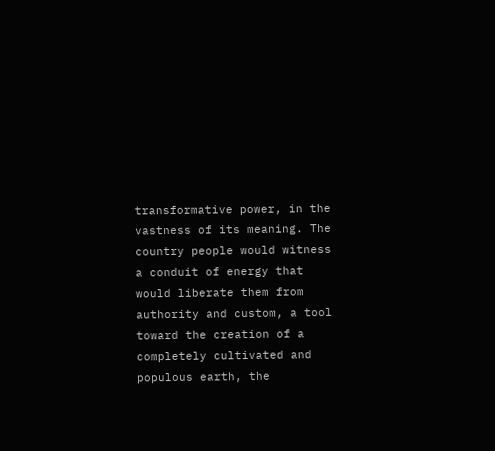transformative power, in the vastness of its meaning. The country people would witness a conduit of energy that would liberate them from authority and custom, a tool toward the creation of a completely cultivated and populous earth, the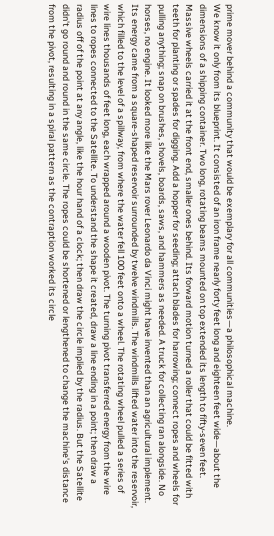prime mover behind a community that would be exemplary for all communities—a philosophical machine.
We know it only from its blueprint. It consisted of an iron frame nearly forty feet long and eighteen feet wide—about the dimensions of a shipping container. Two long, rotating beams mounted on top extended its length to fifty-seven feet. Massive wheels carried it at the front end, smaller ones behind. Its forward motion turned a roller that could be fitted with teeth for planting or spades for digging. Add a hopper for seeding; attach blades for harrowing; connect ropes and wheels for pulling anything; snap on brushes, shovels, boards, saws, and hammers as needed. A truck for collecting ran alongside. No horses, no engine. It looked more like the Mars rover Leonardo da Vinci might have invented than an agricultural implement.
Its energy came from a square-shaped reservoir surrounded by twelve windmills. The windmills lifted water into the reservoir, which filled to the level of a spillway, from where the water fell 100 feet onto a wheel. The rotating wheel pulled a series of wire lines thousands of feet long, each wrapped around a wooden pivot. The turning pivot transferred energy from the wire lines to ropes connected to the Satellite. To understand the shape it created, draw a line ending in a point; then draw a radius off of the point at any angle, like the hour hand of a clock; then draw the circle implied by the radius. But the Satellite didn't go round and round in the same circle. The ropes could be shortened or lengthened to change the machine's distance from the pivot, resulting in a spiral pattern as the contraption worked its circle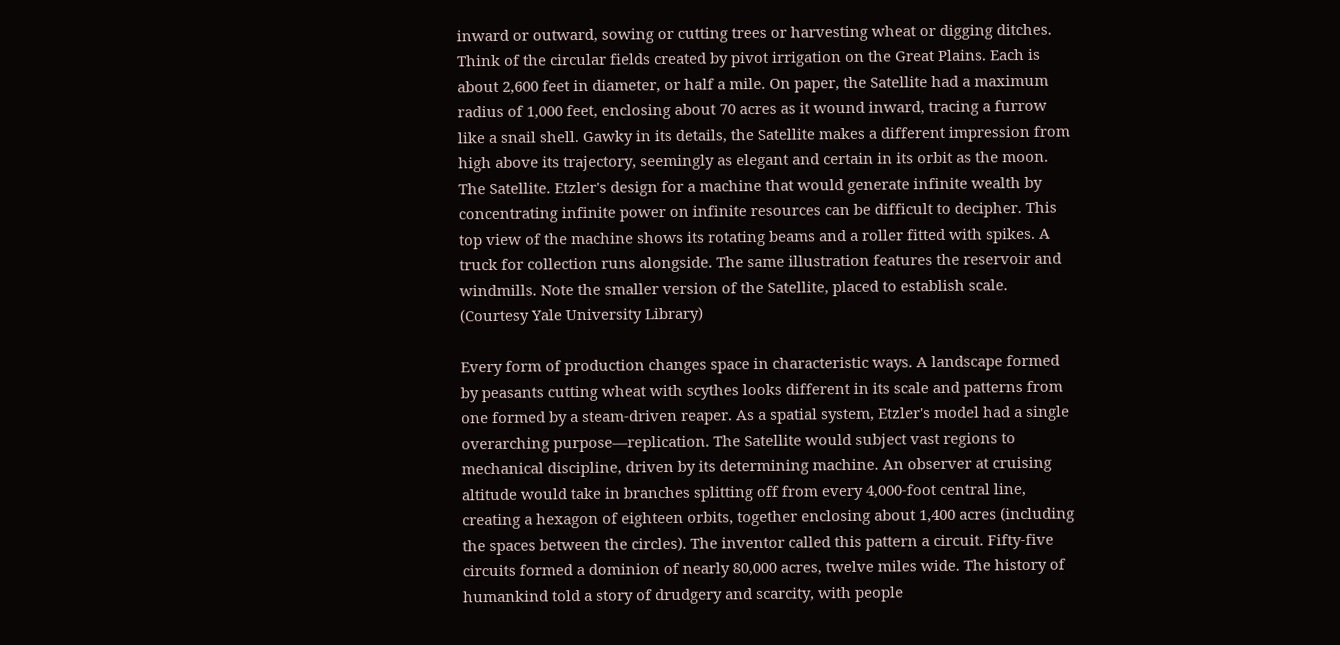inward or outward, sowing or cutting trees or harvesting wheat or digging ditches. Think of the circular fields created by pivot irrigation on the Great Plains. Each is about 2,600 feet in diameter, or half a mile. On paper, the Satellite had a maximum radius of 1,000 feet, enclosing about 70 acres as it wound inward, tracing a furrow like a snail shell. Gawky in its details, the Satellite makes a different impression from high above its trajectory, seemingly as elegant and certain in its orbit as the moon.
The Satellite. Etzler's design for a machine that would generate infinite wealth by concentrating infinite power on infinite resources can be difficult to decipher. This top view of the machine shows its rotating beams and a roller fitted with spikes. A truck for collection runs alongside. The same illustration features the reservoir and windmills. Note the smaller version of the Satellite, placed to establish scale. (Courtesy Yale University Library)

Every form of production changes space in characteristic ways. A landscape formed by peasants cutting wheat with scythes looks different in its scale and patterns from one formed by a steam-driven reaper. As a spatial system, Etzler's model had a single overarching purpose—replication. The Satellite would subject vast regions to mechanical discipline, driven by its determining machine. An observer at cruising altitude would take in branches splitting off from every 4,000-foot central line, creating a hexagon of eighteen orbits, together enclosing about 1,400 acres (including the spaces between the circles). The inventor called this pattern a circuit. Fifty-five circuits formed a dominion of nearly 80,000 acres, twelve miles wide. The history of humankind told a story of drudgery and scarcity, with people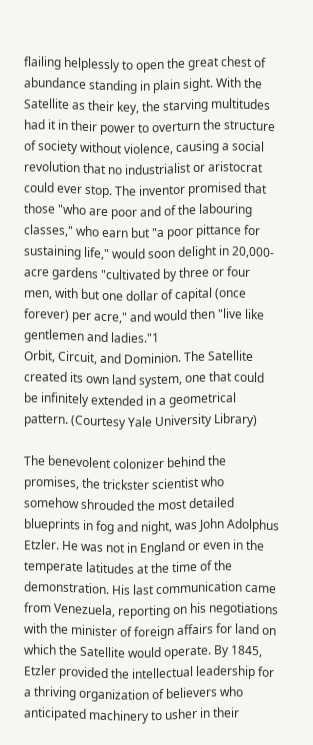flailing helplessly to open the great chest of abundance standing in plain sight. With the Satellite as their key, the starving multitudes had it in their power to overturn the structure of society without violence, causing a social revolution that no industrialist or aristocrat could ever stop. The inventor promised that those "who are poor and of the labouring classes," who earn but "a poor pittance for sustaining life," would soon delight in 20,000-acre gardens "cultivated by three or four men, with but one dollar of capital (once forever) per acre," and would then "live like gentlemen and ladies."1
Orbit, Circuit, and Dominion. The Satellite created its own land system, one that could be infinitely extended in a geometrical pattern. (Courtesy Yale University Library)

The benevolent colonizer behind the promises, the trickster scientist who somehow shrouded the most detailed blueprints in fog and night, was John Adolphus Etzler. He was not in England or even in the temperate latitudes at the time of the demonstration. His last communication came from Venezuela, reporting on his negotiations with the minister of foreign affairs for land on which the Satellite would operate. By 1845, Etzler provided the intellectual leadership for a thriving organization of believers who anticipated machinery to usher in their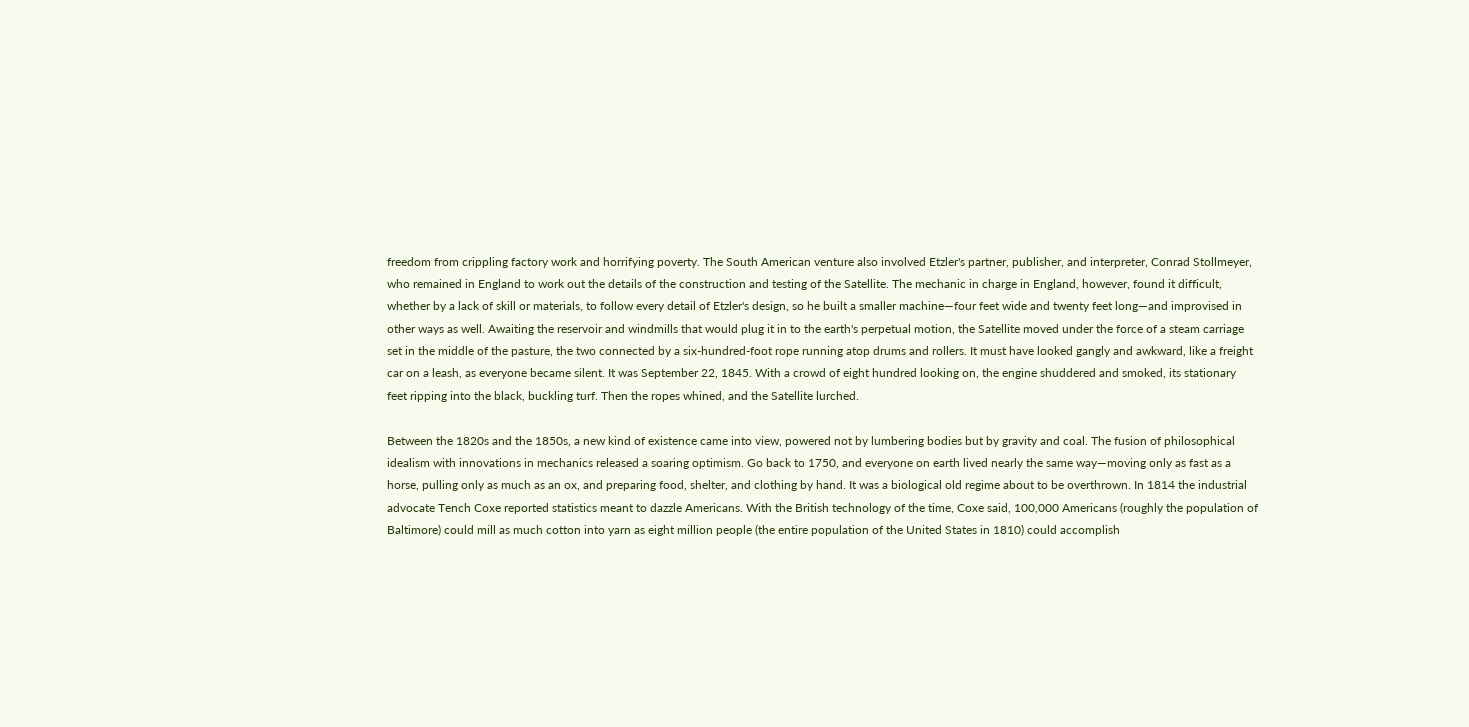freedom from crippling factory work and horrifying poverty. The South American venture also involved Etzler's partner, publisher, and interpreter, Conrad Stollmeyer, who remained in England to work out the details of the construction and testing of the Satellite. The mechanic in charge in England, however, found it difficult, whether by a lack of skill or materials, to follow every detail of Etzler's design, so he built a smaller machine—four feet wide and twenty feet long—and improvised in other ways as well. Awaiting the reservoir and windmills that would plug it in to the earth's perpetual motion, the Satellite moved under the force of a steam carriage set in the middle of the pasture, the two connected by a six-hundred-foot rope running atop drums and rollers. It must have looked gangly and awkward, like a freight car on a leash, as everyone became silent. It was September 22, 1845. With a crowd of eight hundred looking on, the engine shuddered and smoked, its stationary feet ripping into the black, buckling turf. Then the ropes whined, and the Satellite lurched.

Between the 1820s and the 1850s, a new kind of existence came into view, powered not by lumbering bodies but by gravity and coal. The fusion of philosophical idealism with innovations in mechanics released a soaring optimism. Go back to 1750, and everyone on earth lived nearly the same way—moving only as fast as a horse, pulling only as much as an ox, and preparing food, shelter, and clothing by hand. It was a biological old regime about to be overthrown. In 1814 the industrial advocate Tench Coxe reported statistics meant to dazzle Americans. With the British technology of the time, Coxe said, 100,000 Americans (roughly the population of Baltimore) could mill as much cotton into yarn as eight million people (the entire population of the United States in 1810) could accomplish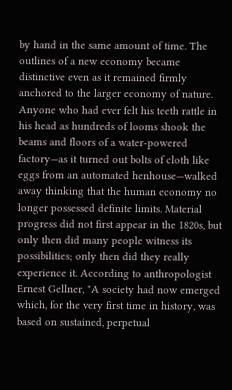by hand in the same amount of time. The outlines of a new economy became distinctive even as it remained firmly anchored to the larger economy of nature. Anyone who had ever felt his teeth rattle in his head as hundreds of looms shook the beams and floors of a water-powered factory—as it turned out bolts of cloth like eggs from an automated henhouse—walked away thinking that the human economy no longer possessed definite limits. Material progress did not first appear in the 1820s, but only then did many people witness its possibilities; only then did they really experience it. According to anthropologist Ernest Gellner, "A society had now emerged which, for the very first time in history, was based on sustained, perpetual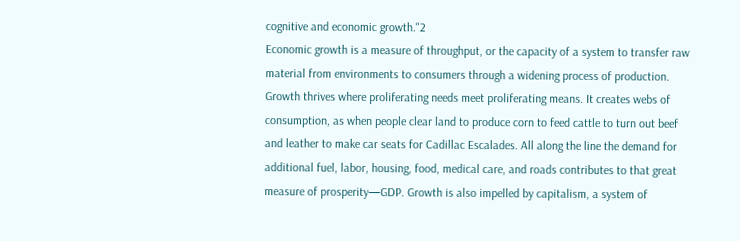cognitive and economic growth."2
Economic growth is a measure of throughput, or the capacity of a system to transfer raw material from environments to consumers through a widening process of production. Growth thrives where proliferating needs meet proliferating means. It creates webs of consumption, as when people clear land to produce corn to feed cattle to turn out beef and leather to make car seats for Cadillac Escalades. All along the line the demand for additional fuel, labor, housing, food, medical care, and roads contributes to that great measure of prosperity—GDP. Growth is also impelled by capitalism, a system of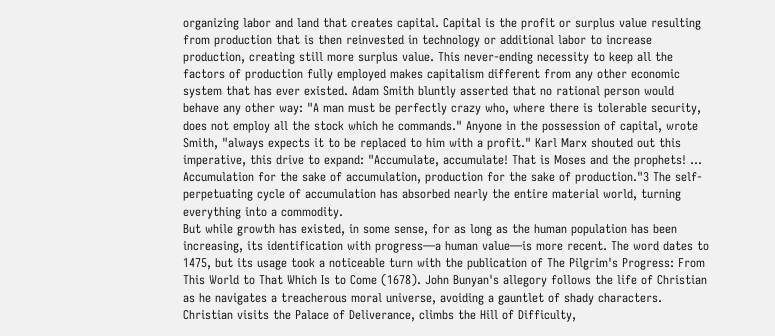organizing labor and land that creates capital. Capital is the profit or surplus value resulting from production that is then reinvested in technology or additional labor to increase production, creating still more surplus value. This never-ending necessity to keep all the factors of production fully employed makes capitalism different from any other economic system that has ever existed. Adam Smith bluntly asserted that no rational person would behave any other way: "A man must be perfectly crazy who, where there is tolerable security, does not employ all the stock which he commands." Anyone in the possession of capital, wrote Smith, "always expects it to be replaced to him with a profit." Karl Marx shouted out this imperative, this drive to expand: "Accumulate, accumulate! That is Moses and the prophets! … Accumulation for the sake of accumulation, production for the sake of production."3 The self-perpetuating cycle of accumulation has absorbed nearly the entire material world, turning everything into a commodity.
But while growth has existed, in some sense, for as long as the human population has been increasing, its identification with progress—a human value—is more recent. The word dates to 1475, but its usage took a noticeable turn with the publication of The Pilgrim's Progress: From This World to That Which Is to Come (1678). John Bunyan's allegory follows the life of Christian as he navigates a treacherous moral universe, avoiding a gauntlet of shady characters. Christian visits the Palace of Deliverance, climbs the Hill of Difficulty,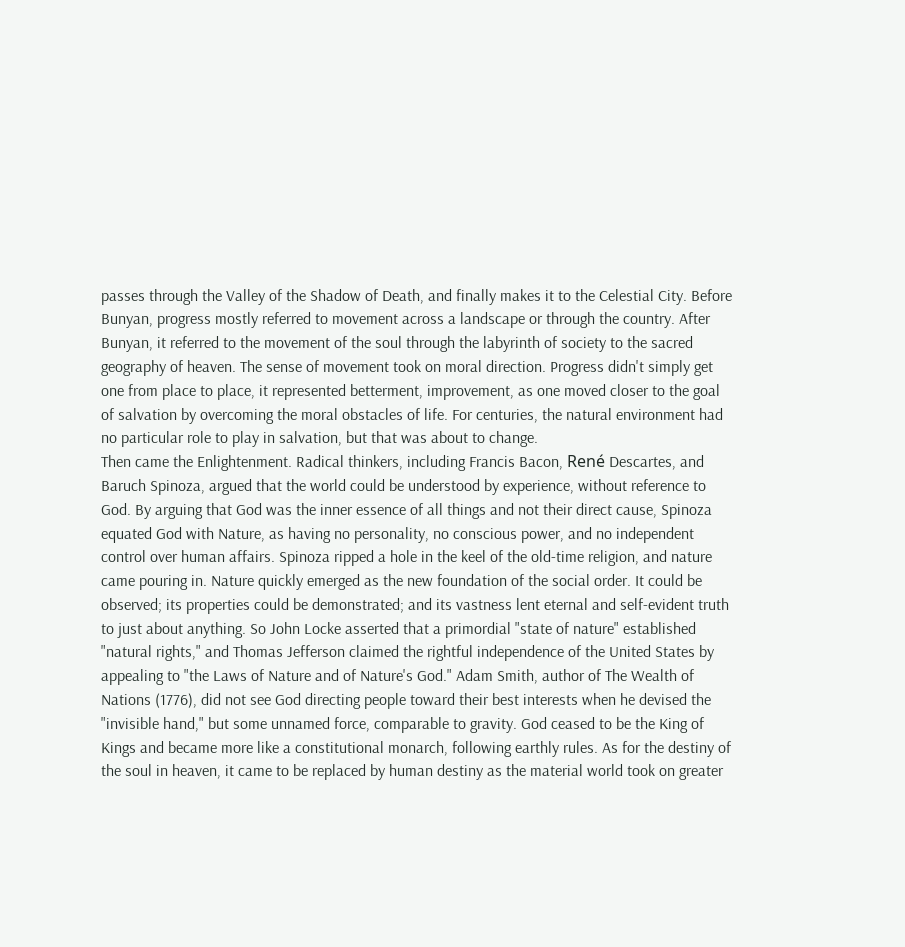passes through the Valley of the Shadow of Death, and finally makes it to the Celestial City. Before Bunyan, progress mostly referred to movement across a landscape or through the country. After Bunyan, it referred to the movement of the soul through the labyrinth of society to the sacred geography of heaven. The sense of movement took on moral direction. Progress didn't simply get one from place to place, it represented betterment, improvement, as one moved closer to the goal of salvation by overcoming the moral obstacles of life. For centuries, the natural environment had no particular role to play in salvation, but that was about to change.
Then came the Enlightenment. Radical thinkers, including Francis Bacon, René Descartes, and Baruch Spinoza, argued that the world could be understood by experience, without reference to God. By arguing that God was the inner essence of all things and not their direct cause, Spinoza equated God with Nature, as having no personality, no conscious power, and no independent control over human affairs. Spinoza ripped a hole in the keel of the old-time religion, and nature came pouring in. Nature quickly emerged as the new foundation of the social order. It could be observed; its properties could be demonstrated; and its vastness lent eternal and self-evident truth to just about anything. So John Locke asserted that a primordial "state of nature" established "natural rights," and Thomas Jefferson claimed the rightful independence of the United States by appealing to "the Laws of Nature and of Nature's God." Adam Smith, author of The Wealth of Nations (1776), did not see God directing people toward their best interests when he devised the "invisible hand," but some unnamed force, comparable to gravity. God ceased to be the King of Kings and became more like a constitutional monarch, following earthly rules. As for the destiny of the soul in heaven, it came to be replaced by human destiny as the material world took on greater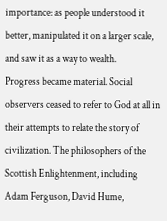importance: as people understood it better, manipulated it on a larger scale, and saw it as a way to wealth.
Progress became material. Social observers ceased to refer to God at all in their attempts to relate the story of civilization. The philosophers of the Scottish Enlightenment, including Adam Ferguson, David Hume,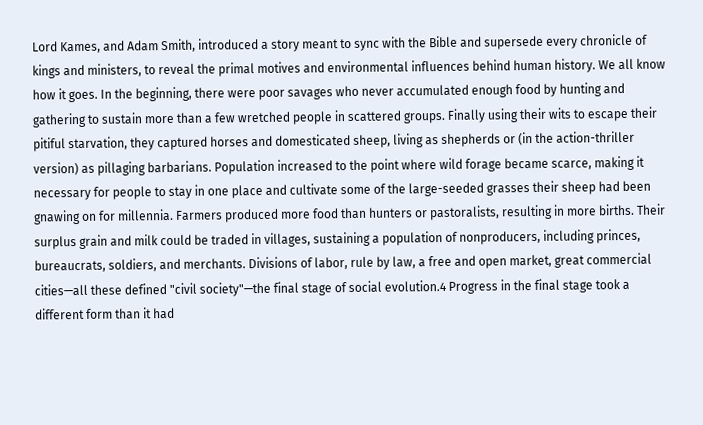Lord Kames, and Adam Smith, introduced a story meant to sync with the Bible and supersede every chronicle of kings and ministers, to reveal the primal motives and environmental influences behind human history. We all know how it goes. In the beginning, there were poor savages who never accumulated enough food by hunting and gathering to sustain more than a few wretched people in scattered groups. Finally using their wits to escape their pitiful starvation, they captured horses and domesticated sheep, living as shepherds or (in the action-thriller version) as pillaging barbarians. Population increased to the point where wild forage became scarce, making it necessary for people to stay in one place and cultivate some of the large-seeded grasses their sheep had been gnawing on for millennia. Farmers produced more food than hunters or pastoralists, resulting in more births. Their surplus grain and milk could be traded in villages, sustaining a population of nonproducers, including princes, bureaucrats, soldiers, and merchants. Divisions of labor, rule by law, a free and open market, great commercial cities—all these defined "civil society"—the final stage of social evolution.4 Progress in the final stage took a different form than it had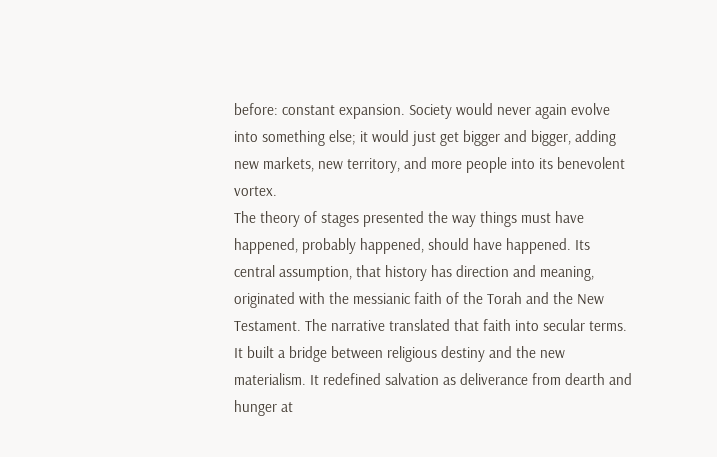before: constant expansion. Society would never again evolve into something else; it would just get bigger and bigger, adding new markets, new territory, and more people into its benevolent vortex.
The theory of stages presented the way things must have happened, probably happened, should have happened. Its central assumption, that history has direction and meaning, originated with the messianic faith of the Torah and the New Testament. The narrative translated that faith into secular terms. It built a bridge between religious destiny and the new materialism. It redefined salvation as deliverance from dearth and hunger at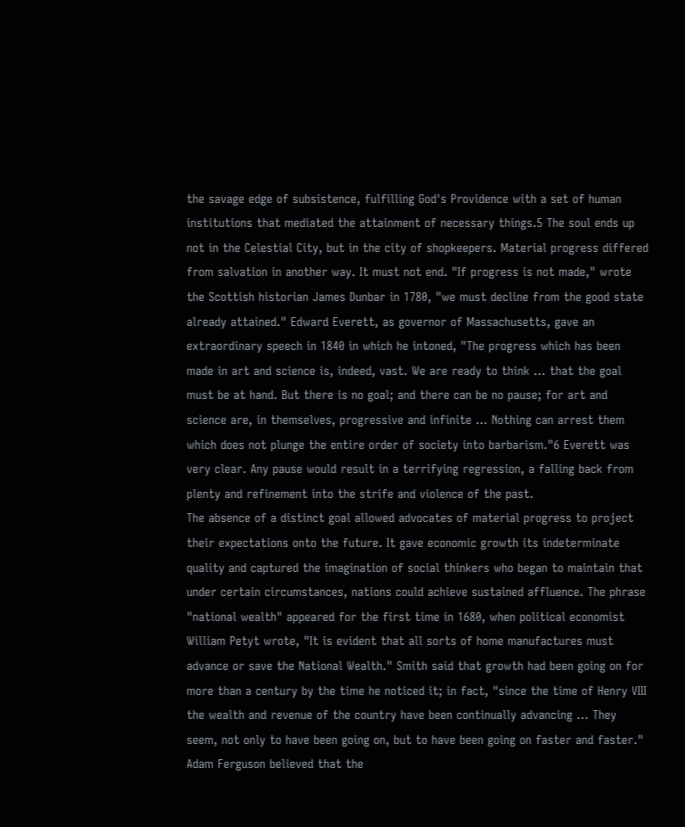the savage edge of subsistence, fulfilling God's Providence with a set of human institutions that mediated the attainment of necessary things.5 The soul ends up not in the Celestial City, but in the city of shopkeepers. Material progress differed from salvation in another way. It must not end. "If progress is not made," wrote the Scottish historian James Dunbar in 1780, "we must decline from the good state already attained." Edward Everett, as governor of Massachusetts, gave an extraordinary speech in 1840 in which he intoned, "The progress which has been made in art and science is, indeed, vast. We are ready to think … that the goal must be at hand. But there is no goal; and there can be no pause; for art and science are, in themselves, progressive and infinite … Nothing can arrest them which does not plunge the entire order of society into barbarism."6 Everett was very clear. Any pause would result in a terrifying regression, a falling back from plenty and refinement into the strife and violence of the past.
The absence of a distinct goal allowed advocates of material progress to project their expectations onto the future. It gave economic growth its indeterminate quality and captured the imagination of social thinkers who began to maintain that under certain circumstances, nations could achieve sustained affluence. The phrase "national wealth" appeared for the first time in 1680, when political economist William Petyt wrote, "It is evident that all sorts of home manufactures must advance or save the National Wealth." Smith said that growth had been going on for more than a century by the time he noticed it; in fact, "since the time of Henry VIII the wealth and revenue of the country have been continually advancing … They seem, not only to have been going on, but to have been going on faster and faster." Adam Ferguson believed that the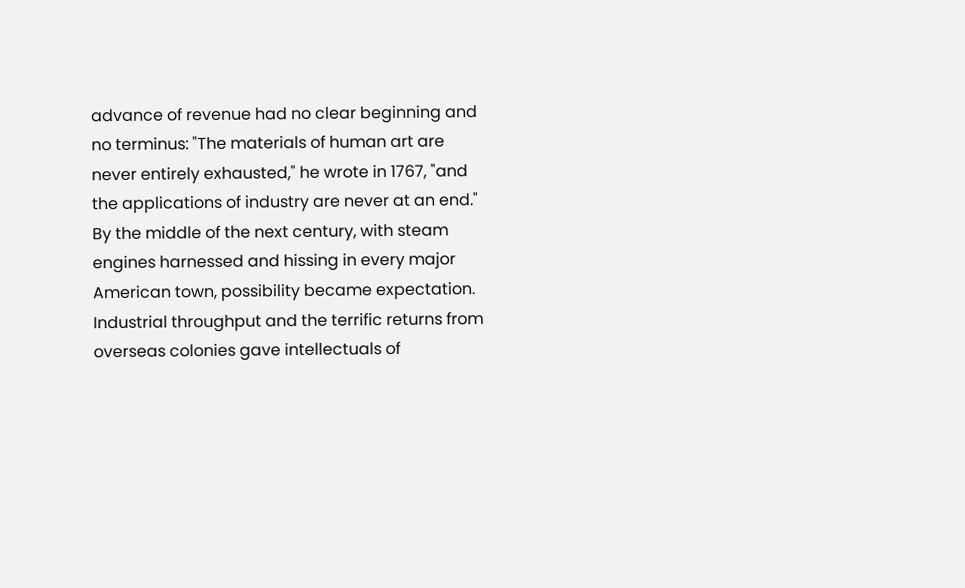advance of revenue had no clear beginning and no terminus: "The materials of human art are never entirely exhausted," he wrote in 1767, "and the applications of industry are never at an end." By the middle of the next century, with steam engines harnessed and hissing in every major American town, possibility became expectation. Industrial throughput and the terrific returns from overseas colonies gave intellectuals of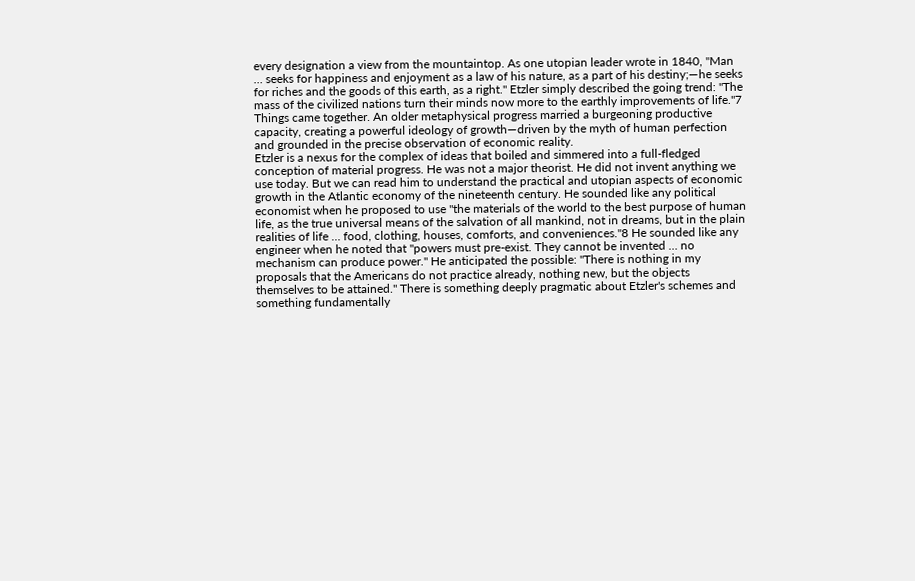every designation a view from the mountaintop. As one utopian leader wrote in 1840, "Man … seeks for happiness and enjoyment as a law of his nature, as a part of his destiny;—he seeks for riches and the goods of this earth, as a right." Etzler simply described the going trend: "The mass of the civilized nations turn their minds now more to the earthly improvements of life."7
Things came together. An older metaphysical progress married a burgeoning productive capacity, creating a powerful ideology of growth—driven by the myth of human perfection and grounded in the precise observation of economic reality.
Etzler is a nexus for the complex of ideas that boiled and simmered into a full-fledged conception of material progress. He was not a major theorist. He did not invent anything we use today. But we can read him to understand the practical and utopian aspects of economic growth in the Atlantic economy of the nineteenth century. He sounded like any political economist when he proposed to use "the materials of the world to the best purpose of human life, as the true universal means of the salvation of all mankind, not in dreams, but in the plain realities of life … food, clothing, houses, comforts, and conveniences."8 He sounded like any engineer when he noted that "powers must pre-exist. They cannot be invented … no mechanism can produce power." He anticipated the possible: "There is nothing in my proposals that the Americans do not practice already, nothing new, but the objects themselves to be attained." There is something deeply pragmatic about Etzler's schemes and something fundamentally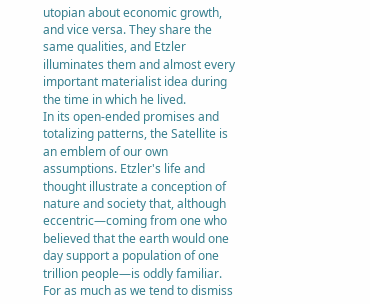utopian about economic growth, and vice versa. They share the same qualities, and Etzler illuminates them and almost every important materialist idea during the time in which he lived.
In its open-ended promises and totalizing patterns, the Satellite is an emblem of our own assumptions. Etzler's life and thought illustrate a conception of nature and society that, although eccentric—coming from one who believed that the earth would one day support a population of one trillion people—is oddly familiar. For as much as we tend to dismiss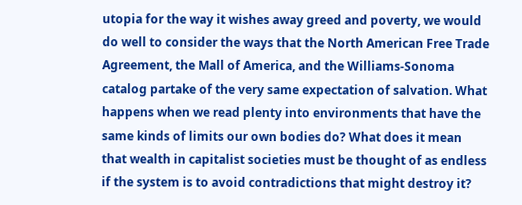utopia for the way it wishes away greed and poverty, we would do well to consider the ways that the North American Free Trade Agreement, the Mall of America, and the Williams-Sonoma catalog partake of the very same expectation of salvation. What happens when we read plenty into environments that have the same kinds of limits our own bodies do? What does it mean that wealth in capitalist societies must be thought of as endless if the system is to avoid contradictions that might destroy it?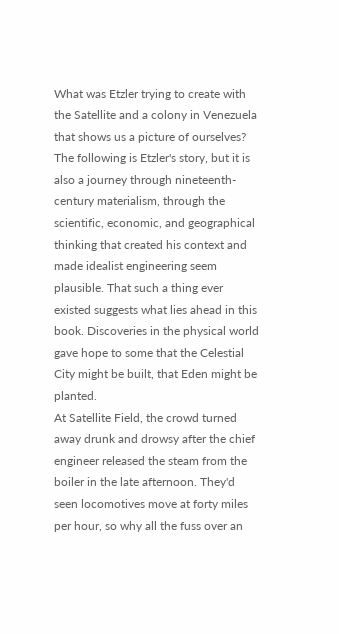What was Etzler trying to create with the Satellite and a colony in Venezuela that shows us a picture of ourselves? The following is Etzler's story, but it is also a journey through nineteenth-century materialism, through the scientific, economic, and geographical thinking that created his context and made idealist engineering seem plausible. That such a thing ever existed suggests what lies ahead in this book. Discoveries in the physical world gave hope to some that the Celestial City might be built, that Eden might be planted.
At Satellite Field, the crowd turned away drunk and drowsy after the chief engineer released the steam from the boiler in the late afternoon. They'd seen locomotives move at forty miles per hour, so why all the fuss over an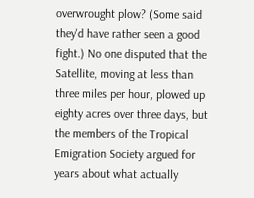overwrought plow? (Some said they'd have rather seen a good fight.) No one disputed that the Satellite, moving at less than three miles per hour, plowed up eighty acres over three days, but the members of the Tropical Emigration Society argued for years about what actually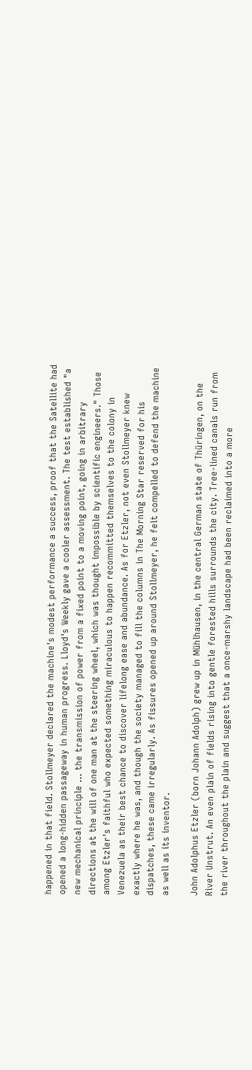happened in that field. Stollmeyer declared the machine's modest performance a success, proof that the Satellite had opened a long-hidden passageway in human progress. Lloyd's Weekly gave a cooler assessment. The test established "a new mechanical principle … the transmission of power from a fixed point to a moving point, going in arbitrary directions at the will of one man at the steering wheel, which was thought impossible by scientific engineers." Those among Etzler's faithful who expected something miraculous to happen recommitted themselves to the colony in Venezuela as their best chance to discover lifelong ease and abundance. As for Etzler, not even Stollmeyer knew exactly where he was, and though the society managed to fill the columns in The Morning Star reserved for his dispatches, these came irregularly. As fissures opened up around Stollmeyer, he felt compelled to defend the machine as well as its inventor.

John Adolphus Etzler (born Johann Adolph) grew up in Mühlhausen, in the central German state of Thüringen, on the River Unstrut. An even plain of fields rising into gentle forested hills surrounds the city. Tree-lined canals run from the river throughout the plain and suggest that a once-marshy landscape had been reclaimed into a more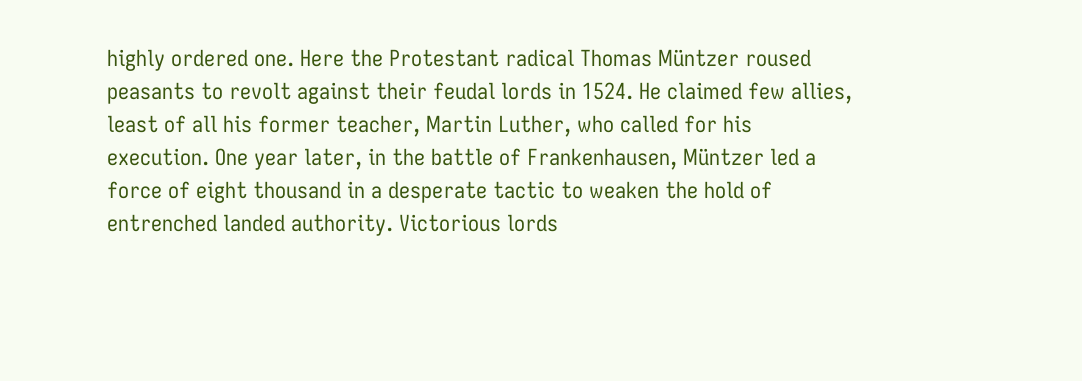highly ordered one. Here the Protestant radical Thomas Müntzer roused peasants to revolt against their feudal lords in 1524. He claimed few allies, least of all his former teacher, Martin Luther, who called for his execution. One year later, in the battle of Frankenhausen, Müntzer led a force of eight thousand in a desperate tactic to weaken the hold of entrenched landed authority. Victorious lords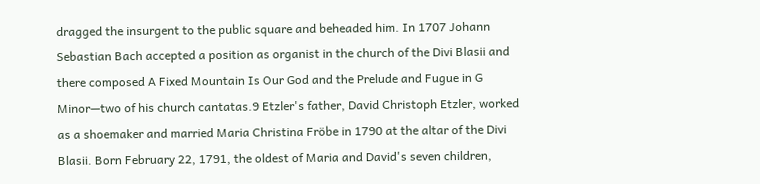dragged the insurgent to the public square and beheaded him. In 1707 Johann Sebastian Bach accepted a position as organist in the church of the Divi Blasii and there composed A Fixed Mountain Is Our God and the Prelude and Fugue in G Minor—two of his church cantatas.9 Etzler's father, David Christoph Etzler, worked as a shoemaker and married Maria Christina Fröbe in 1790 at the altar of the Divi Blasii. Born February 22, 1791, the oldest of Maria and David's seven children,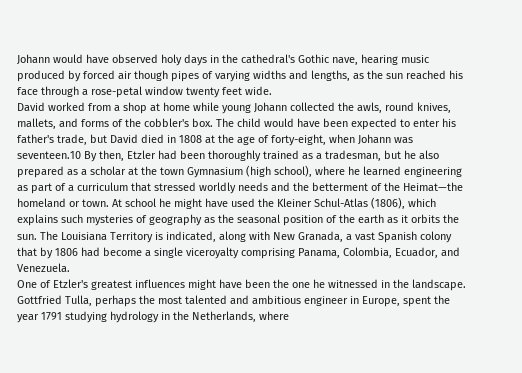Johann would have observed holy days in the cathedral's Gothic nave, hearing music produced by forced air though pipes of varying widths and lengths, as the sun reached his face through a rose-petal window twenty feet wide.
David worked from a shop at home while young Johann collected the awls, round knives, mallets, and forms of the cobbler's box. The child would have been expected to enter his father's trade, but David died in 1808 at the age of forty-eight, when Johann was seventeen.10 By then, Etzler had been thoroughly trained as a tradesman, but he also prepared as a scholar at the town Gymnasium (high school), where he learned engineering as part of a curriculum that stressed worldly needs and the betterment of the Heimat—the homeland or town. At school he might have used the Kleiner Schul-Atlas (1806), which explains such mysteries of geography as the seasonal position of the earth as it orbits the sun. The Louisiana Territory is indicated, along with New Granada, a vast Spanish colony that by 1806 had become a single viceroyalty comprising Panama, Colombia, Ecuador, and Venezuela.
One of Etzler's greatest influences might have been the one he witnessed in the landscape. Gottfried Tulla, perhaps the most talented and ambitious engineer in Europe, spent the year 1791 studying hydrology in the Netherlands, where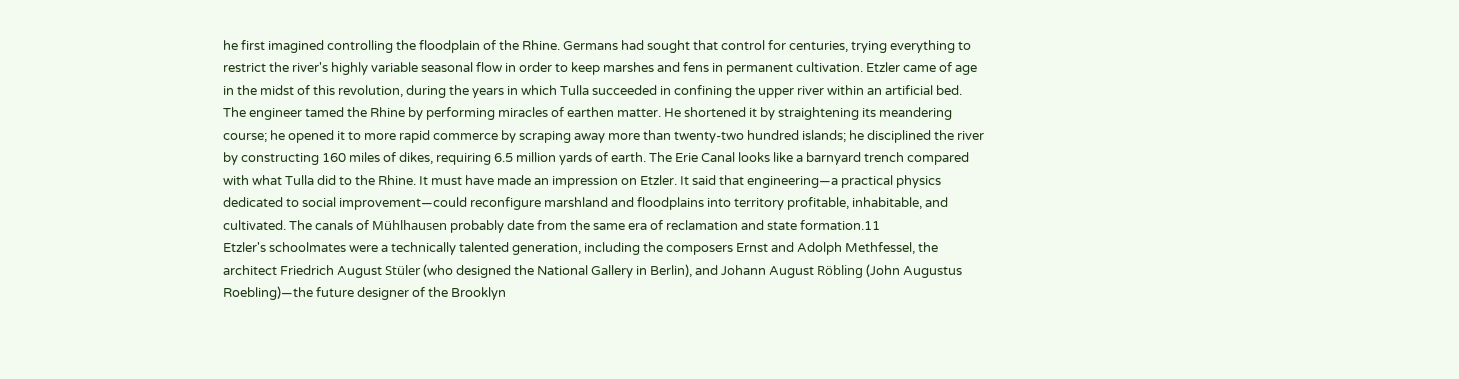he first imagined controlling the floodplain of the Rhine. Germans had sought that control for centuries, trying everything to restrict the river's highly variable seasonal flow in order to keep marshes and fens in permanent cultivation. Etzler came of age in the midst of this revolution, during the years in which Tulla succeeded in confining the upper river within an artificial bed. The engineer tamed the Rhine by performing miracles of earthen matter. He shortened it by straightening its meandering course; he opened it to more rapid commerce by scraping away more than twenty-two hundred islands; he disciplined the river by constructing 160 miles of dikes, requiring 6.5 million yards of earth. The Erie Canal looks like a barnyard trench compared with what Tulla did to the Rhine. It must have made an impression on Etzler. It said that engineering—a practical physics dedicated to social improvement—could reconfigure marshland and floodplains into territory profitable, inhabitable, and cultivated. The canals of Mühlhausen probably date from the same era of reclamation and state formation.11
Etzler's schoolmates were a technically talented generation, including the composers Ernst and Adolph Methfessel, the architect Friedrich August Stüler (who designed the National Gallery in Berlin), and Johann August Röbling (John Augustus Roebling)—the future designer of the Brooklyn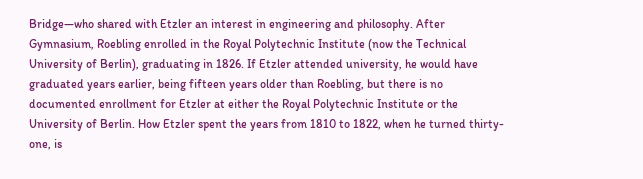Bridge—who shared with Etzler an interest in engineering and philosophy. After Gymnasium, Roebling enrolled in the Royal Polytechnic Institute (now the Technical University of Berlin), graduating in 1826. If Etzler attended university, he would have graduated years earlier, being fifteen years older than Roebling, but there is no documented enrollment for Etzler at either the Royal Polytechnic Institute or the University of Berlin. How Etzler spent the years from 1810 to 1822, when he turned thirty-one, is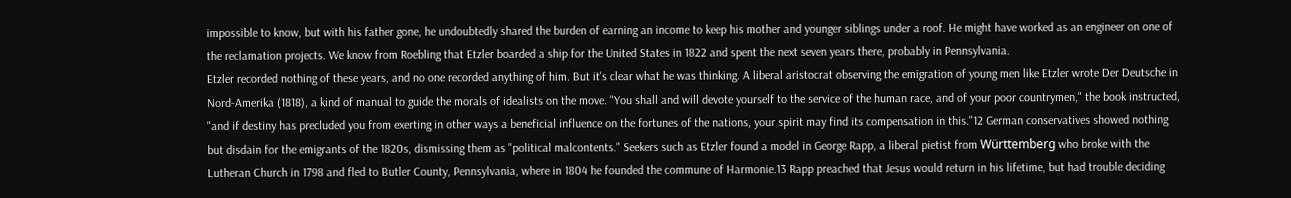impossible to know, but with his father gone, he undoubtedly shared the burden of earning an income to keep his mother and younger siblings under a roof. He might have worked as an engineer on one of the reclamation projects. We know from Roebling that Etzler boarded a ship for the United States in 1822 and spent the next seven years there, probably in Pennsylvania.
Etzler recorded nothing of these years, and no one recorded anything of him. But it's clear what he was thinking. A liberal aristocrat observing the emigration of young men like Etzler wrote Der Deutsche in Nord-Amerika (1818), a kind of manual to guide the morals of idealists on the move. "You shall and will devote yourself to the service of the human race, and of your poor countrymen," the book instructed, "and if destiny has precluded you from exerting in other ways a beneficial influence on the fortunes of the nations, your spirit may find its compensation in this."12 German conservatives showed nothing but disdain for the emigrants of the 1820s, dismissing them as "political malcontents." Seekers such as Etzler found a model in George Rapp, a liberal pietist from Württemberg who broke with the Lutheran Church in 1798 and fled to Butler County, Pennsylvania, where in 1804 he founded the commune of Harmonie.13 Rapp preached that Jesus would return in his lifetime, but had trouble deciding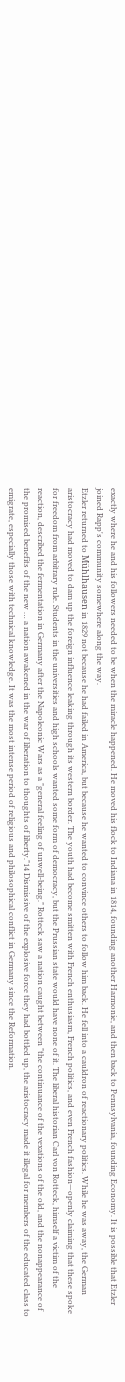exactly where he and his followers needed to be when the miracle happened. He moved his flock to Indiana in 1814, founding another Harmonie, and then back to Pennsylvania, founding Economy. It is possible that Etzler joined Rapp's community somewhere along the way.
Etzler returned to Mühlhausen in 1829 not because he had failed in America, but because he wanted to convince others to follow him back. He fell into a cauldron of reactionary politics. While he was away, the German aristocracy had moved to dam up the foreign influence leaking through its western border. The youth had become smitten with French enthusiasm, French politics, and even French fashion—openly claiming that these spoke for freedom from arbitrary rule. Students in the universities and high schools wanted some form of democracy, but the Prussian state would have none of it. The liberal historian Carl von Rotteck, himself a victim of the reaction, described the fermentation in Germany after the Napoleonic Wars as a "general feeling of unwell-being." Rotteck saw a nation caught between "the continuance of the vexations of the old, and the nonappearance of the promised benefits of the new … a nation awakened in the war of liberation to thoughts of liberty."14 Dismissive of the explosive force they had bottled up, the aristocracy made it illegal for members of the educated class to emigrate, especially those with technical knowledge. It was the most intense period of religious and philosophical conflict in Germany since the Reformation.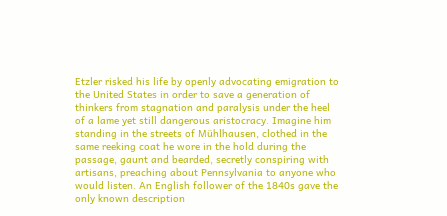Etzler risked his life by openly advocating emigration to the United States in order to save a generation of thinkers from stagnation and paralysis under the heel of a lame yet still dangerous aristocracy. Imagine him standing in the streets of Mühlhausen, clothed in the same reeking coat he wore in the hold during the passage, gaunt and bearded, secretly conspiring with artisans, preaching about Pennsylvania to anyone who would listen. An English follower of the 1840s gave the only known description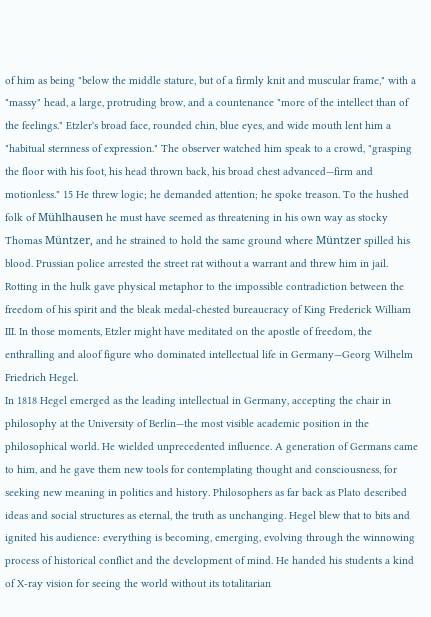of him as being "below the middle stature, but of a firmly knit and muscular frame," with a "massy" head, a large, protruding brow, and a countenance "more of the intellect than of the feelings." Etzler's broad face, rounded chin, blue eyes, and wide mouth lent him a "habitual sternness of expression." The observer watched him speak to a crowd, "grasping the floor with his foot, his head thrown back, his broad chest advanced—firm and motionless." 15 He threw logic; he demanded attention; he spoke treason. To the hushed folk of Mühlhausen he must have seemed as threatening in his own way as stocky Thomas Müntzer, and he strained to hold the same ground where Müntzer spilled his blood. Prussian police arrested the street rat without a warrant and threw him in jail.
Rotting in the hulk gave physical metaphor to the impossible contradiction between the freedom of his spirit and the bleak medal-chested bureaucracy of King Frederick William III. In those moments, Etzler might have meditated on the apostle of freedom, the enthralling and aloof figure who dominated intellectual life in Germany—Georg Wilhelm Friedrich Hegel.
In 1818 Hegel emerged as the leading intellectual in Germany, accepting the chair in philosophy at the University of Berlin—the most visible academic position in the philosophical world. He wielded unprecedented influence. A generation of Germans came to him, and he gave them new tools for contemplating thought and consciousness, for seeking new meaning in politics and history. Philosophers as far back as Plato described ideas and social structures as eternal, the truth as unchanging. Hegel blew that to bits and ignited his audience: everything is becoming, emerging, evolving through the winnowing process of historical conflict and the development of mind. He handed his students a kind of X-ray vision for seeing the world without its totalitarian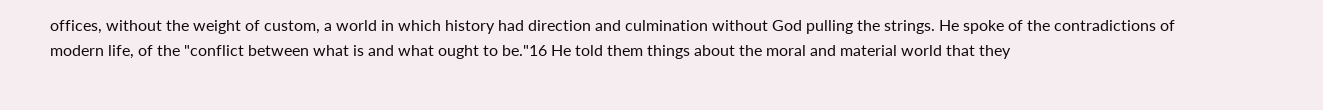offices, without the weight of custom, a world in which history had direction and culmination without God pulling the strings. He spoke of the contradictions of modern life, of the "conflict between what is and what ought to be."16 He told them things about the moral and material world that they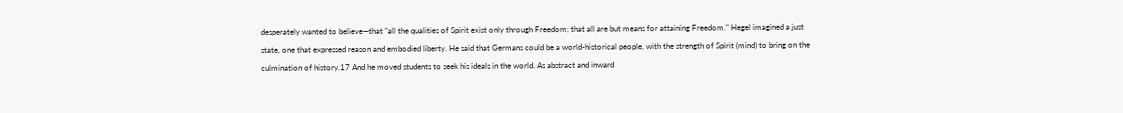desperately wanted to believe—that "all the qualities of Spirit exist only through Freedom; that all are but means for attaining Freedom." Hegel imagined a just state, one that expressed reason and embodied liberty. He said that Germans could be a world-historical people, with the strength of Spirit (mind) to bring on the culmination of history.17 And he moved students to seek his ideals in the world. As abstract and inward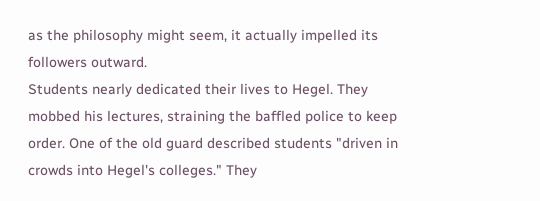as the philosophy might seem, it actually impelled its followers outward.
Students nearly dedicated their lives to Hegel. They mobbed his lectures, straining the baffled police to keep order. One of the old guard described students "driven in crowds into Hegel's colleges." They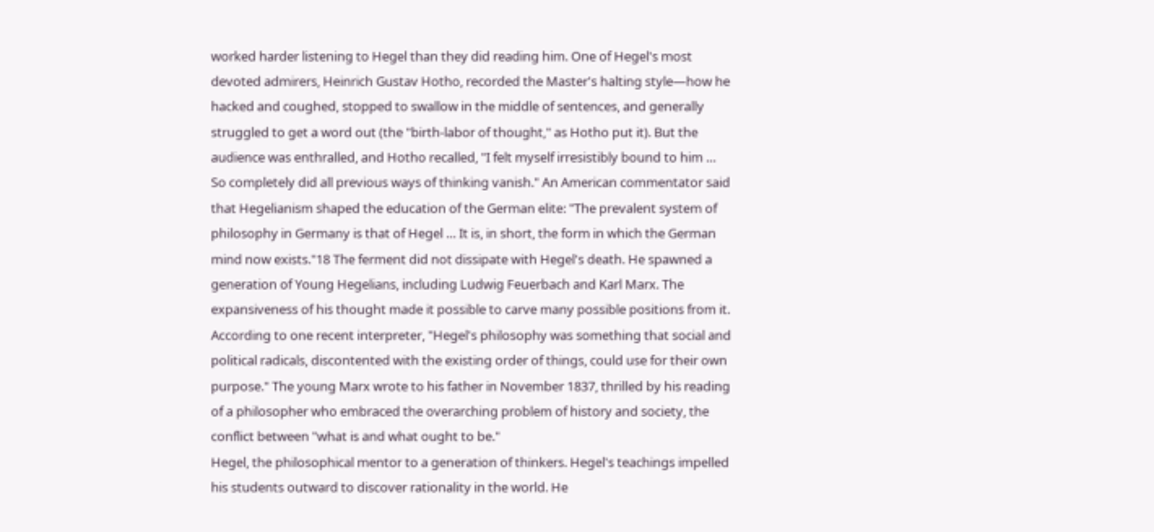worked harder listening to Hegel than they did reading him. One of Hegel's most devoted admirers, Heinrich Gustav Hotho, recorded the Master's halting style—how he hacked and coughed, stopped to swallow in the middle of sentences, and generally struggled to get a word out (the "birth-labor of thought," as Hotho put it). But the audience was enthralled, and Hotho recalled, "I felt myself irresistibly bound to him … So completely did all previous ways of thinking vanish." An American commentator said that Hegelianism shaped the education of the German elite: "The prevalent system of philosophy in Germany is that of Hegel … It is, in short, the form in which the German mind now exists."18 The ferment did not dissipate with Hegel's death. He spawned a generation of Young Hegelians, including Ludwig Feuerbach and Karl Marx. The expansiveness of his thought made it possible to carve many possible positions from it. According to one recent interpreter, "Hegel's philosophy was something that social and political radicals, discontented with the existing order of things, could use for their own purpose." The young Marx wrote to his father in November 1837, thrilled by his reading of a philosopher who embraced the overarching problem of history and society, the conflict between "what is and what ought to be."
Hegel, the philosophical mentor to a generation of thinkers. Hegel's teachings impelled his students outward to discover rationality in the world. He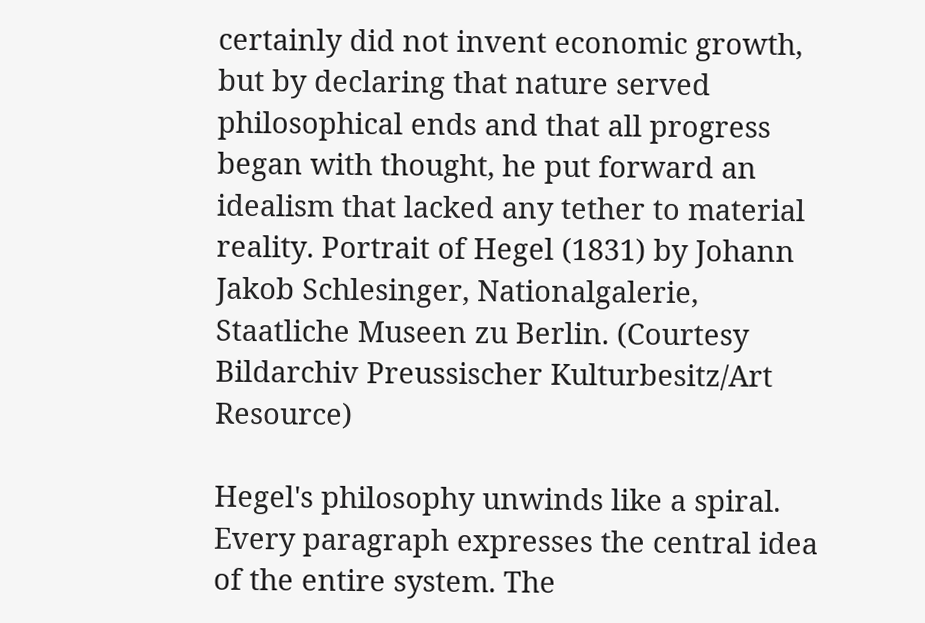certainly did not invent economic growth, but by declaring that nature served philosophical ends and that all progress began with thought, he put forward an idealism that lacked any tether to material reality. Portrait of Hegel (1831) by Johann Jakob Schlesinger, Nationalgalerie, Staatliche Museen zu Berlin. (Courtesy Bildarchiv Preussischer Kulturbesitz/Art Resource)

Hegel's philosophy unwinds like a spiral. Every paragraph expresses the central idea of the entire system. The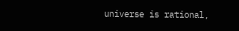universe is rational,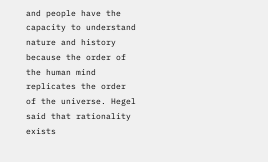and people have the capacity to understand nature and history because the order of the human mind replicates the order of the universe. Hegel said that rationality exists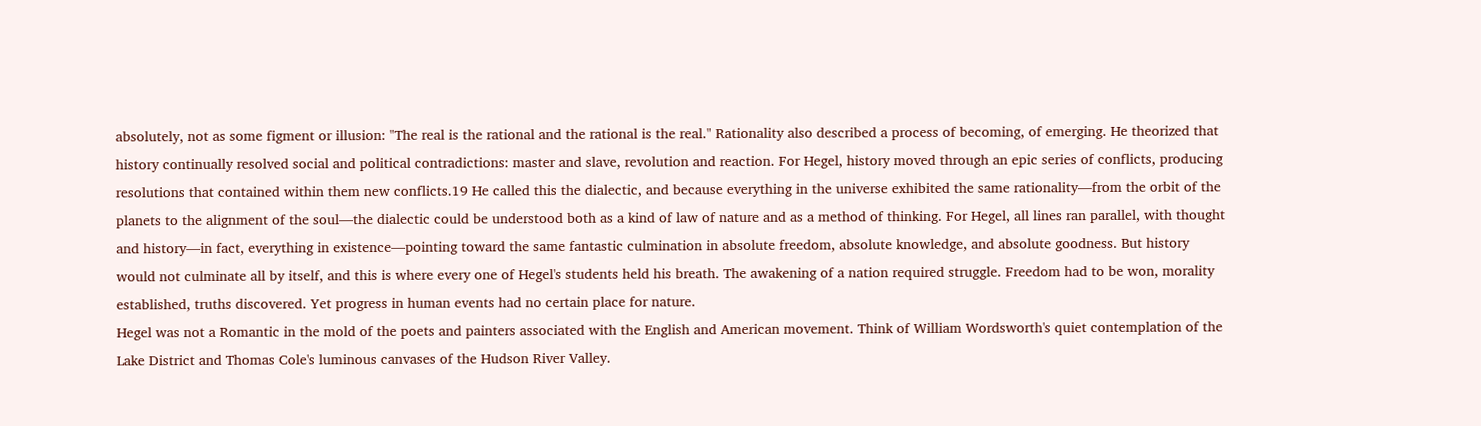absolutely, not as some figment or illusion: "The real is the rational and the rational is the real." Rationality also described a process of becoming, of emerging. He theorized that history continually resolved social and political contradictions: master and slave, revolution and reaction. For Hegel, history moved through an epic series of conflicts, producing resolutions that contained within them new conflicts.19 He called this the dialectic, and because everything in the universe exhibited the same rationality—from the orbit of the planets to the alignment of the soul—the dialectic could be understood both as a kind of law of nature and as a method of thinking. For Hegel, all lines ran parallel, with thought and history—in fact, everything in existence—pointing toward the same fantastic culmination in absolute freedom, absolute knowledge, and absolute goodness. But history would not culminate all by itself, and this is where every one of Hegel's students held his breath. The awakening of a nation required struggle. Freedom had to be won, morality established, truths discovered. Yet progress in human events had no certain place for nature.
Hegel was not a Romantic in the mold of the poets and painters associated with the English and American movement. Think of William Wordsworth's quiet contemplation of the Lake District and Thomas Cole's luminous canvases of the Hudson River Valley.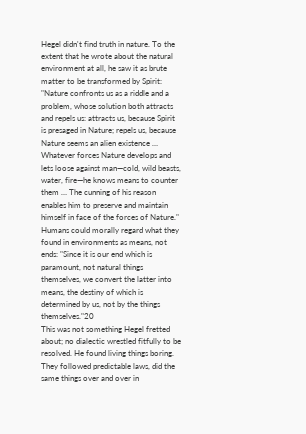Hegel didn't find truth in nature. To the extent that he wrote about the natural environment at all, he saw it as brute matter to be transformed by Spirit: "Nature confronts us as a riddle and a problem, whose solution both attracts and repels us: attracts us, because Spirit is presaged in Nature; repels us, because Nature seems an alien existence … Whatever forces Nature develops and lets loose against man—cold, wild beasts, water, fire—he knows means to counter them … The cunning of his reason enables him to preserve and maintain himself in face of the forces of Nature." Humans could morally regard what they found in environments as means, not ends: "Since it is our end which is paramount, not natural things themselves, we convert the latter into means, the destiny of which is determined by us, not by the things themselves."20
This was not something Hegel fretted about; no dialectic wrestled fitfully to be resolved. He found living things boring. They followed predictable laws, did the same things over and over in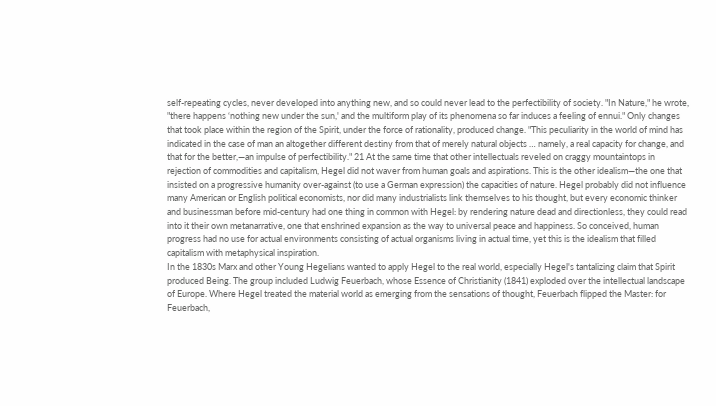self-repeating cycles, never developed into anything new, and so could never lead to the perfectibility of society. "In Nature," he wrote, "there happens ‘nothing new under the sun,' and the multiform play of its phenomena so far induces a feeling of ennui." Only changes that took place within the region of the Spirit, under the force of rationality, produced change. "This peculiarity in the world of mind has indicated in the case of man an altogether different destiny from that of merely natural objects … namely, a real capacity for change, and that for the better,—an impulse of perfectibility." 21 At the same time that other intellectuals reveled on craggy mountaintops in rejection of commodities and capitalism, Hegel did not waver from human goals and aspirations. This is the other idealism—the one that insisted on a progressive humanity over-against (to use a German expression) the capacities of nature. Hegel probably did not influence many American or English political economists, nor did many industrialists link themselves to his thought, but every economic thinker and businessman before mid-century had one thing in common with Hegel: by rendering nature dead and directionless, they could read into it their own metanarrative, one that enshrined expansion as the way to universal peace and happiness. So conceived, human progress had no use for actual environments consisting of actual organisms living in actual time, yet this is the idealism that filled capitalism with metaphysical inspiration.
In the 1830s Marx and other Young Hegelians wanted to apply Hegel to the real world, especially Hegel's tantalizing claim that Spirit produced Being. The group included Ludwig Feuerbach, whose Essence of Christianity (1841) exploded over the intellectual landscape of Europe. Where Hegel treated the material world as emerging from the sensations of thought, Feuerbach flipped the Master: for Feuerbach,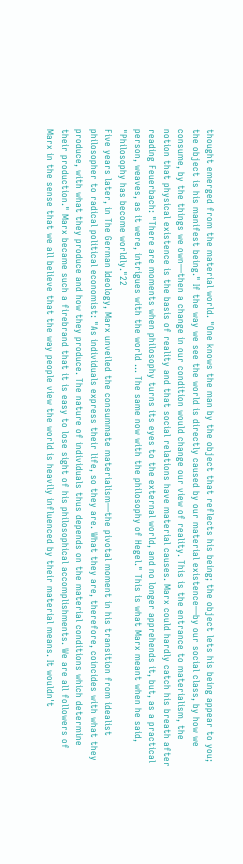thought emerged from the material world. "One knows the man by the object that reflects his being; the object lets his being appear to you; the object is his manifest being." If the way we see the world is directly caused by our material existence—by our social class, by how we consume, by the things we own—then a change in our condition would change our view of reality. This is the entrance to materialism, the notion that physical existence is the basis of reality and that social relations have material causes. Marx could hardly catch his breath after reading Feuerbach: "There are moments when philosophy turns its eyes to the external world, and no longer apprehends it, but, as a practical person, weaves, as it were, intrigues with the world … The same now with the philosophy of Hegel." This is what Marx meant when he said, "Philosophy has become worldly."22
Five years later, in The German Ideology, Marx unveiled the consummate materialism—the pivotal moment in his transition from idealist philosopher to radical political economist: "As individuals express their life, so they are. What they are, therefore, coincides with what they produce, with what they produce and how they produce. The nature of individuals thus depends on the material conditions which determine their production." Marx became such a firebrand that it is easy to lose sight of his philosophical accomplishments. We are all followers of Marx in the sense that we all believe that the way people view the world is heavily influenced by their material means. It wouldn't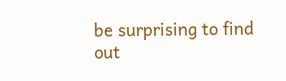be surprising to find out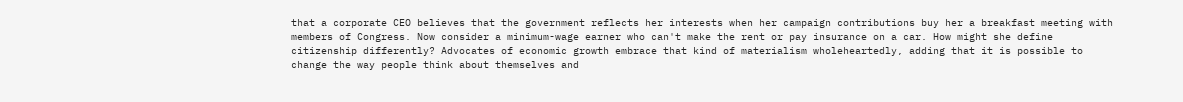that a corporate CEO believes that the government reflects her interests when her campaign contributions buy her a breakfast meeting with members of Congress. Now consider a minimum-wage earner who can't make the rent or pay insurance on a car. How might she define citizenship differently? Advocates of economic growth embrace that kind of materialism wholeheartedly, adding that it is possible to change the way people think about themselves and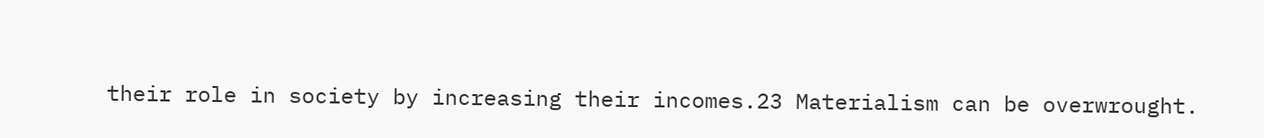their role in society by increasing their incomes.23 Materialism can be overwrought.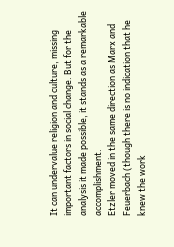It can undervalue religion and culture, missing important factors in social change. But for the analysis it made possible, it stands as a remarkable accomplishment.
Etzler moved in the same direction as Marx and Feuerbach (though there is no indication that he knew the work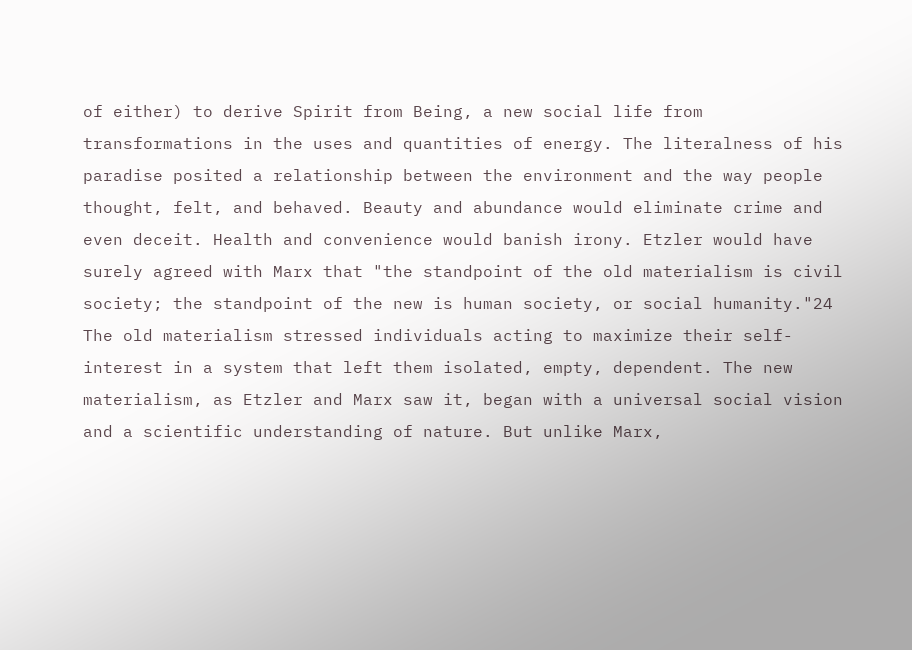of either) to derive Spirit from Being, a new social life from transformations in the uses and quantities of energy. The literalness of his paradise posited a relationship between the environment and the way people thought, felt, and behaved. Beauty and abundance would eliminate crime and even deceit. Health and convenience would banish irony. Etzler would have surely agreed with Marx that "the standpoint of the old materialism is civil society; the standpoint of the new is human society, or social humanity."24 The old materialism stressed individuals acting to maximize their self-interest in a system that left them isolated, empty, dependent. The new materialism, as Etzler and Marx saw it, began with a universal social vision and a scientific understanding of nature. But unlike Marx,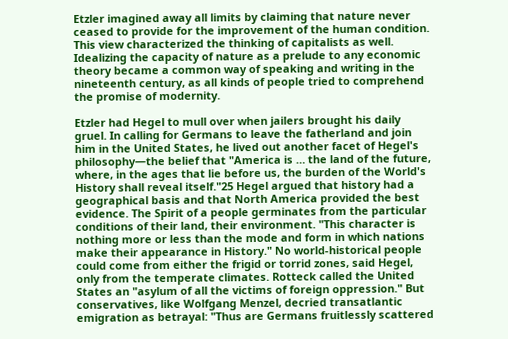Etzler imagined away all limits by claiming that nature never ceased to provide for the improvement of the human condition. This view characterized the thinking of capitalists as well. Idealizing the capacity of nature as a prelude to any economic theory became a common way of speaking and writing in the nineteenth century, as all kinds of people tried to comprehend the promise of modernity.

Etzler had Hegel to mull over when jailers brought his daily gruel. In calling for Germans to leave the fatherland and join him in the United States, he lived out another facet of Hegel's philosophy—the belief that "America is … the land of the future, where, in the ages that lie before us, the burden of the World's History shall reveal itself."25 Hegel argued that history had a geographical basis and that North America provided the best evidence. The Spirit of a people germinates from the particular conditions of their land, their environment. "This character is nothing more or less than the mode and form in which nations make their appearance in History." No world-historical people could come from either the frigid or torrid zones, said Hegel, only from the temperate climates. Rotteck called the United States an "asylum of all the victims of foreign oppression." But conservatives, like Wolfgang Menzel, decried transatlantic emigration as betrayal: "Thus are Germans fruitlessly scattered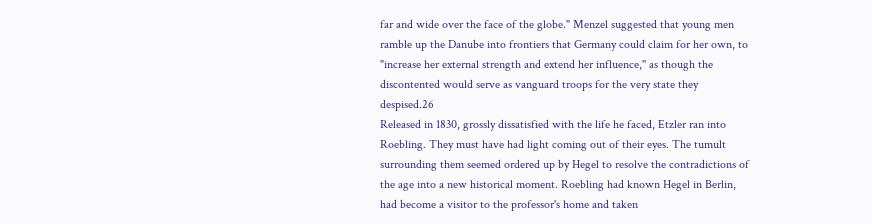far and wide over the face of the globe." Menzel suggested that young men ramble up the Danube into frontiers that Germany could claim for her own, to "increase her external strength and extend her influence," as though the discontented would serve as vanguard troops for the very state they despised.26
Released in 1830, grossly dissatisfied with the life he faced, Etzler ran into Roebling. They must have had light coming out of their eyes. The tumult surrounding them seemed ordered up by Hegel to resolve the contradictions of the age into a new historical moment. Roebling had known Hegel in Berlin, had become a visitor to the professor's home and taken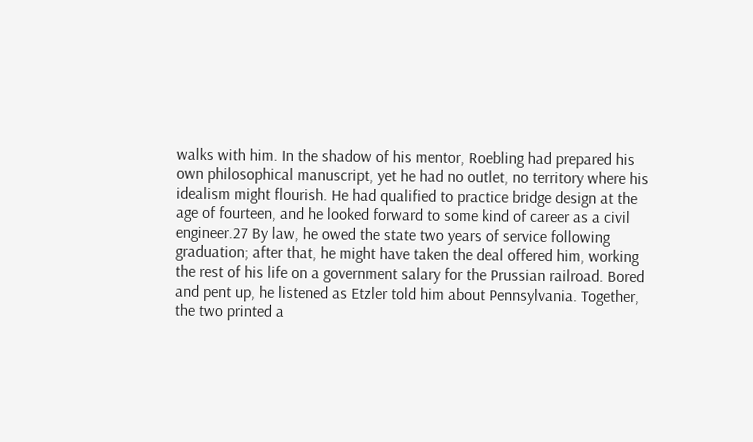walks with him. In the shadow of his mentor, Roebling had prepared his own philosophical manuscript, yet he had no outlet, no territory where his idealism might flourish. He had qualified to practice bridge design at the age of fourteen, and he looked forward to some kind of career as a civil engineer.27 By law, he owed the state two years of service following graduation; after that, he might have taken the deal offered him, working the rest of his life on a government salary for the Prussian railroad. Bored and pent up, he listened as Etzler told him about Pennsylvania. Together, the two printed a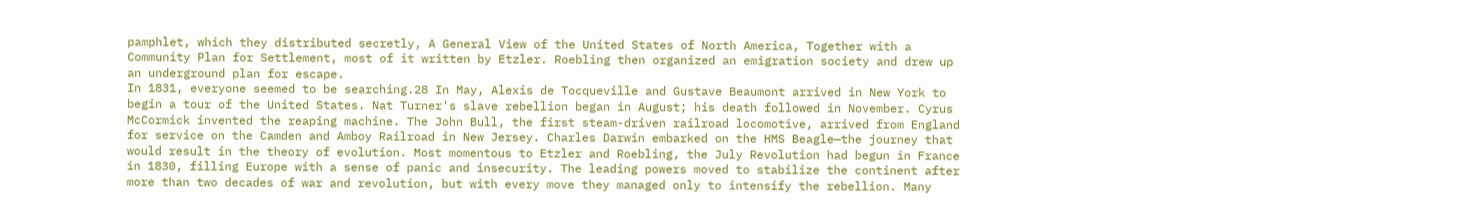pamphlet, which they distributed secretly, A General View of the United States of North America, Together with a Community Plan for Settlement, most of it written by Etzler. Roebling then organized an emigration society and drew up an underground plan for escape.
In 1831, everyone seemed to be searching.28 In May, Alexis de Tocqueville and Gustave Beaumont arrived in New York to begin a tour of the United States. Nat Turner's slave rebellion began in August; his death followed in November. Cyrus McCormick invented the reaping machine. The John Bull, the first steam-driven railroad locomotive, arrived from England for service on the Camden and Amboy Railroad in New Jersey. Charles Darwin embarked on the HMS Beagle—the journey that would result in the theory of evolution. Most momentous to Etzler and Roebling, the July Revolution had begun in France in 1830, filling Europe with a sense of panic and insecurity. The leading powers moved to stabilize the continent after more than two decades of war and revolution, but with every move they managed only to intensify the rebellion. Many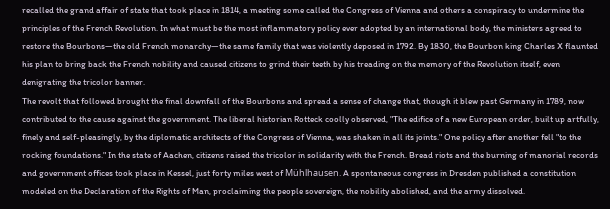recalled the grand affair of state that took place in 1814, a meeting some called the Congress of Vienna and others a conspiracy to undermine the principles of the French Revolution. In what must be the most inflammatory policy ever adopted by an international body, the ministers agreed to restore the Bourbons—the old French monarchy—the same family that was violently deposed in 1792. By 1830, the Bourbon king Charles X flaunted his plan to bring back the French nobility and caused citizens to grind their teeth by his treading on the memory of the Revolution itself, even denigrating the tricolor banner.
The revolt that followed brought the final downfall of the Bourbons and spread a sense of change that, though it blew past Germany in 1789, now contributed to the cause against the government. The liberal historian Rotteck coolly observed, "The edifice of a new European order, built up artfully, finely and self-pleasingly, by the diplomatic architects of the Congress of Vienna, was shaken in all its joints." One policy after another fell "to the rocking foundations." In the state of Aachen, citizens raised the tricolor in solidarity with the French. Bread riots and the burning of manorial records and government offices took place in Kessel, just forty miles west of Mühlhausen. A spontaneous congress in Dresden published a constitution modeled on the Declaration of the Rights of Man, proclaiming the people sovereign, the nobility abolished, and the army dissolved.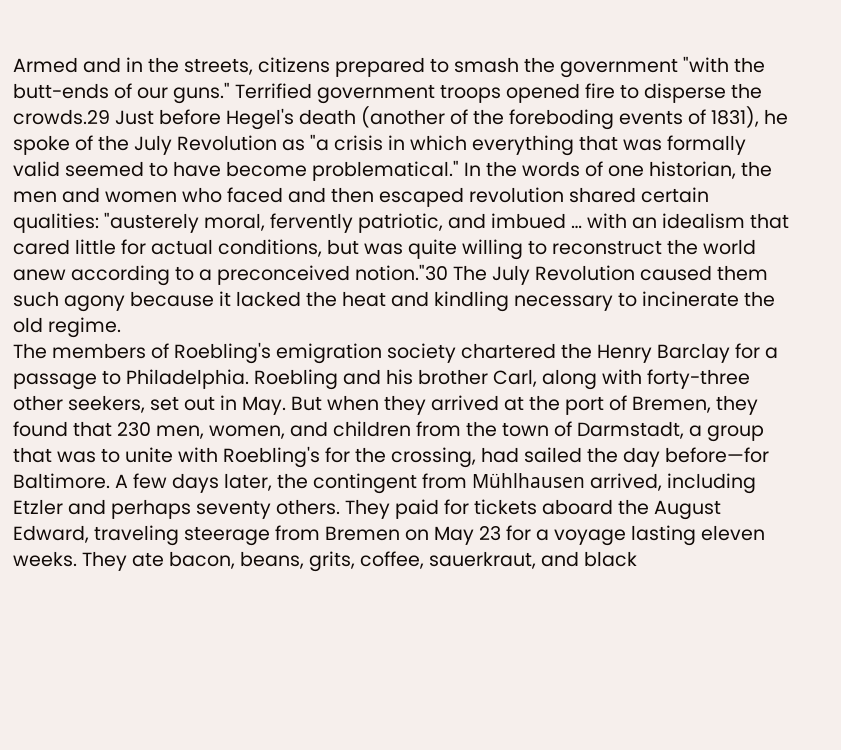Armed and in the streets, citizens prepared to smash the government "with the butt-ends of our guns." Terrified government troops opened fire to disperse the crowds.29 Just before Hegel's death (another of the foreboding events of 1831), he spoke of the July Revolution as "a crisis in which everything that was formally valid seemed to have become problematical." In the words of one historian, the men and women who faced and then escaped revolution shared certain qualities: "austerely moral, fervently patriotic, and imbued … with an idealism that cared little for actual conditions, but was quite willing to reconstruct the world anew according to a preconceived notion."30 The July Revolution caused them such agony because it lacked the heat and kindling necessary to incinerate the old regime.
The members of Roebling's emigration society chartered the Henry Barclay for a passage to Philadelphia. Roebling and his brother Carl, along with forty-three other seekers, set out in May. But when they arrived at the port of Bremen, they found that 230 men, women, and children from the town of Darmstadt, a group that was to unite with Roebling's for the crossing, had sailed the day before—for Baltimore. A few days later, the contingent from Mühlhausen arrived, including Etzler and perhaps seventy others. They paid for tickets aboard the August Edward, traveling steerage from Bremen on May 23 for a voyage lasting eleven weeks. They ate bacon, beans, grits, coffee, sauerkraut, and black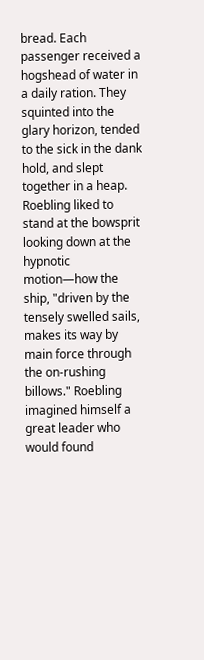bread. Each passenger received a hogshead of water in a daily ration. They squinted into the glary horizon, tended to the sick in the dank hold, and slept together in a heap. Roebling liked to stand at the bowsprit looking down at the hypnotic motion—how the ship, "driven by the tensely swelled sails, makes its way by main force through the on-rushing billows." Roebling imagined himself a great leader who would found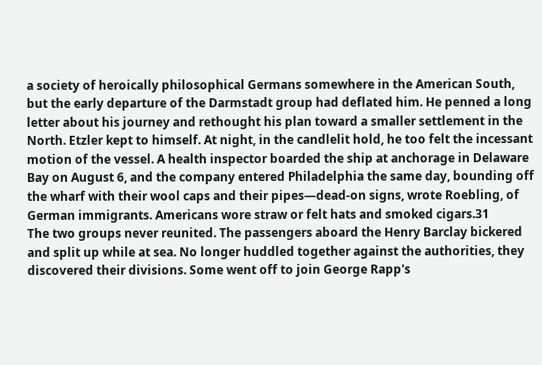a society of heroically philosophical Germans somewhere in the American South, but the early departure of the Darmstadt group had deflated him. He penned a long letter about his journey and rethought his plan toward a smaller settlement in the North. Etzler kept to himself. At night, in the candlelit hold, he too felt the incessant motion of the vessel. A health inspector boarded the ship at anchorage in Delaware Bay on August 6, and the company entered Philadelphia the same day, bounding off the wharf with their wool caps and their pipes—dead-on signs, wrote Roebling, of German immigrants. Americans wore straw or felt hats and smoked cigars.31
The two groups never reunited. The passengers aboard the Henry Barclay bickered and split up while at sea. No longer huddled together against the authorities, they discovered their divisions. Some went off to join George Rapp's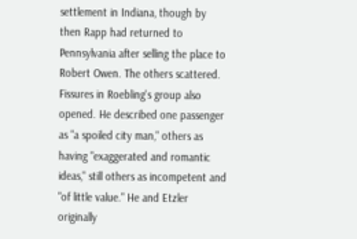settlement in Indiana, though by then Rapp had returned to Pennsylvania after selling the place to Robert Owen. The others scattered. Fissures in Roebling's group also opened. He described one passenger as "a spoiled city man," others as having "exaggerated and romantic ideas," still others as incompetent and "of little value." He and Etzler originally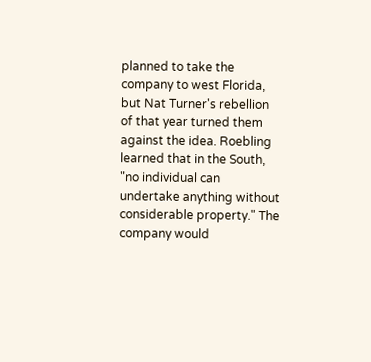planned to take the company to west Florida, but Nat Turner's rebellion of that year turned them against the idea. Roebling learned that in the South, "no individual can undertake anything without considerable property." The company would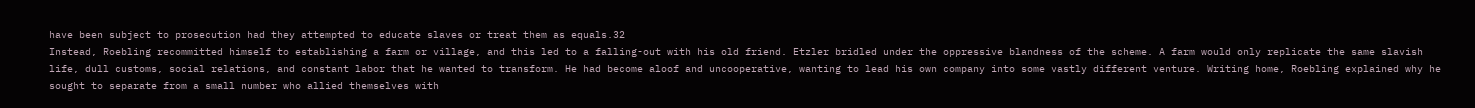have been subject to prosecution had they attempted to educate slaves or treat them as equals.32
Instead, Roebling recommitted himself to establishing a farm or village, and this led to a falling-out with his old friend. Etzler bridled under the oppressive blandness of the scheme. A farm would only replicate the same slavish life, dull customs, social relations, and constant labor that he wanted to transform. He had become aloof and uncooperative, wanting to lead his own company into some vastly different venture. Writing home, Roebling explained why he sought to separate from a small number who allied themselves with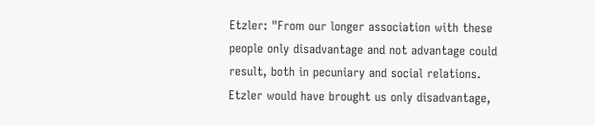Etzler: "From our longer association with these people only disadvantage and not advantage could result, both in pecuniary and social relations. Etzler would have brought us only disadvantage,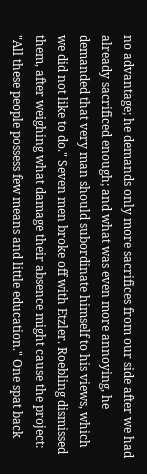no advantage; he demands only more sacrifices from our side after we had already sacrificed enough; and what was even more annoying, he demanded that very man should subordinate himself to his views, which we did not like to do." Seven men broke off with Etzler. Roebling dismissed them, after weighing what damage their absence might cause the project: "All these people possess few means and little education." One spat back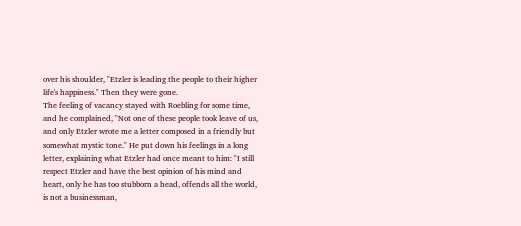over his shoulder, "Etzler is leading the people to their higher life's happiness." Then they were gone.
The feeling of vacancy stayed with Roebling for some time, and he complained, "Not one of these people took leave of us, and only Etzler wrote me a letter composed in a friendly but somewhat mystic tone." He put down his feelings in a long letter, explaining what Etzler had once meant to him: "I still respect Etzler and have the best opinion of his mind and heart, only he has too stubborn a head, offends all the world, is not a businessman,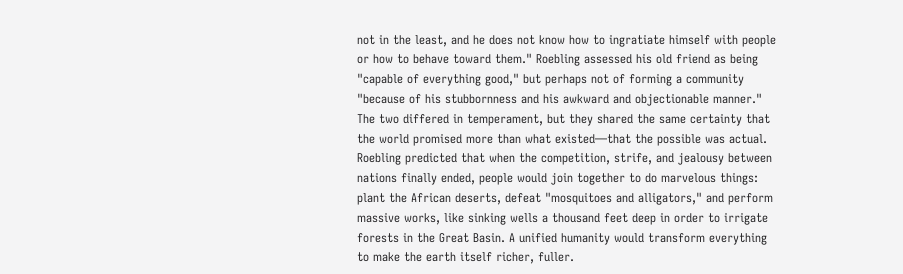not in the least, and he does not know how to ingratiate himself with people or how to behave toward them." Roebling assessed his old friend as being "capable of everything good," but perhaps not of forming a community "because of his stubbornness and his awkward and objectionable manner." The two differed in temperament, but they shared the same certainty that the world promised more than what existed—that the possible was actual. Roebling predicted that when the competition, strife, and jealousy between nations finally ended, people would join together to do marvelous things: plant the African deserts, defeat "mosquitoes and alligators," and perform massive works, like sinking wells a thousand feet deep in order to irrigate forests in the Great Basin. A unified humanity would transform everything to make the earth itself richer, fuller.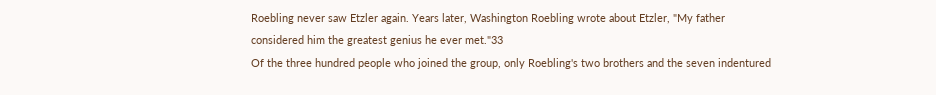Roebling never saw Etzler again. Years later, Washington Roebling wrote about Etzler, "My father considered him the greatest genius he ever met."33
Of the three hundred people who joined the group, only Roebling's two brothers and the seven indentured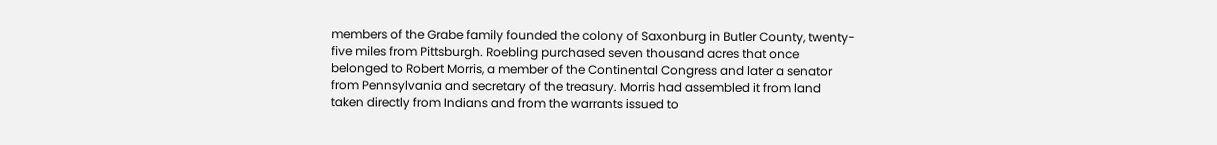members of the Grabe family founded the colony of Saxonburg in Butler County, twenty-five miles from Pittsburgh. Roebling purchased seven thousand acres that once belonged to Robert Morris, a member of the Continental Congress and later a senator from Pennsylvania and secretary of the treasury. Morris had assembled it from land taken directly from Indians and from the warrants issued to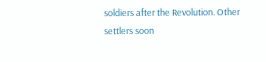soldiers after the Revolution. Other settlers soon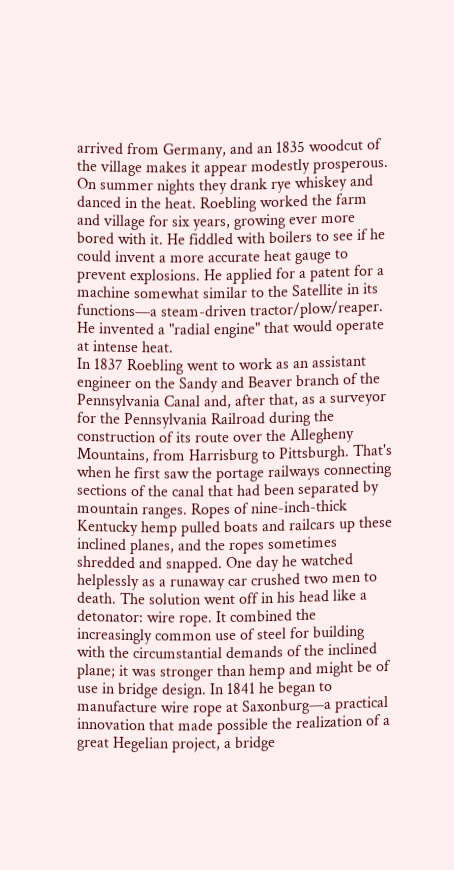arrived from Germany, and an 1835 woodcut of the village makes it appear modestly prosperous. On summer nights they drank rye whiskey and danced in the heat. Roebling worked the farm and village for six years, growing ever more bored with it. He fiddled with boilers to see if he could invent a more accurate heat gauge to prevent explosions. He applied for a patent for a machine somewhat similar to the Satellite in its functions—a steam-driven tractor/plow/reaper. He invented a "radial engine" that would operate at intense heat.
In 1837 Roebling went to work as an assistant engineer on the Sandy and Beaver branch of the Pennsylvania Canal and, after that, as a surveyor for the Pennsylvania Railroad during the construction of its route over the Allegheny Mountains, from Harrisburg to Pittsburgh. That's when he first saw the portage railways connecting sections of the canal that had been separated by mountain ranges. Ropes of nine-inch-thick Kentucky hemp pulled boats and railcars up these inclined planes, and the ropes sometimes shredded and snapped. One day he watched helplessly as a runaway car crushed two men to death. The solution went off in his head like a detonator: wire rope. It combined the increasingly common use of steel for building with the circumstantial demands of the inclined plane; it was stronger than hemp and might be of use in bridge design. In 1841 he began to manufacture wire rope at Saxonburg—a practical innovation that made possible the realization of a great Hegelian project, a bridge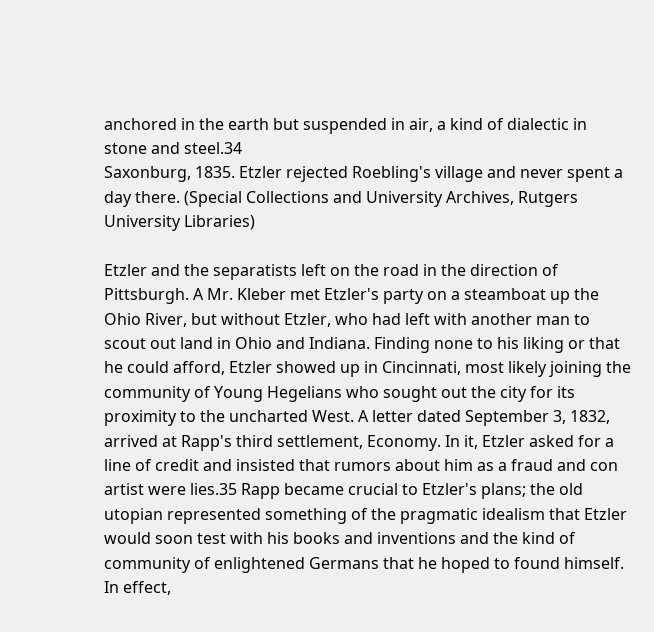anchored in the earth but suspended in air, a kind of dialectic in stone and steel.34
Saxonburg, 1835. Etzler rejected Roebling's village and never spent a day there. (Special Collections and University Archives, Rutgers University Libraries)

Etzler and the separatists left on the road in the direction of Pittsburgh. A Mr. Kleber met Etzler's party on a steamboat up the Ohio River, but without Etzler, who had left with another man to scout out land in Ohio and Indiana. Finding none to his liking or that he could afford, Etzler showed up in Cincinnati, most likely joining the community of Young Hegelians who sought out the city for its proximity to the uncharted West. A letter dated September 3, 1832, arrived at Rapp's third settlement, Economy. In it, Etzler asked for a line of credit and insisted that rumors about him as a fraud and con artist were lies.35 Rapp became crucial to Etzler's plans; the old utopian represented something of the pragmatic idealism that Etzler would soon test with his books and inventions and the kind of community of enlightened Germans that he hoped to found himself. In effect,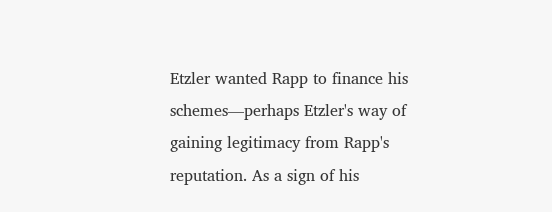Etzler wanted Rapp to finance his schemes—perhaps Etzler's way of gaining legitimacy from Rapp's reputation. As a sign of his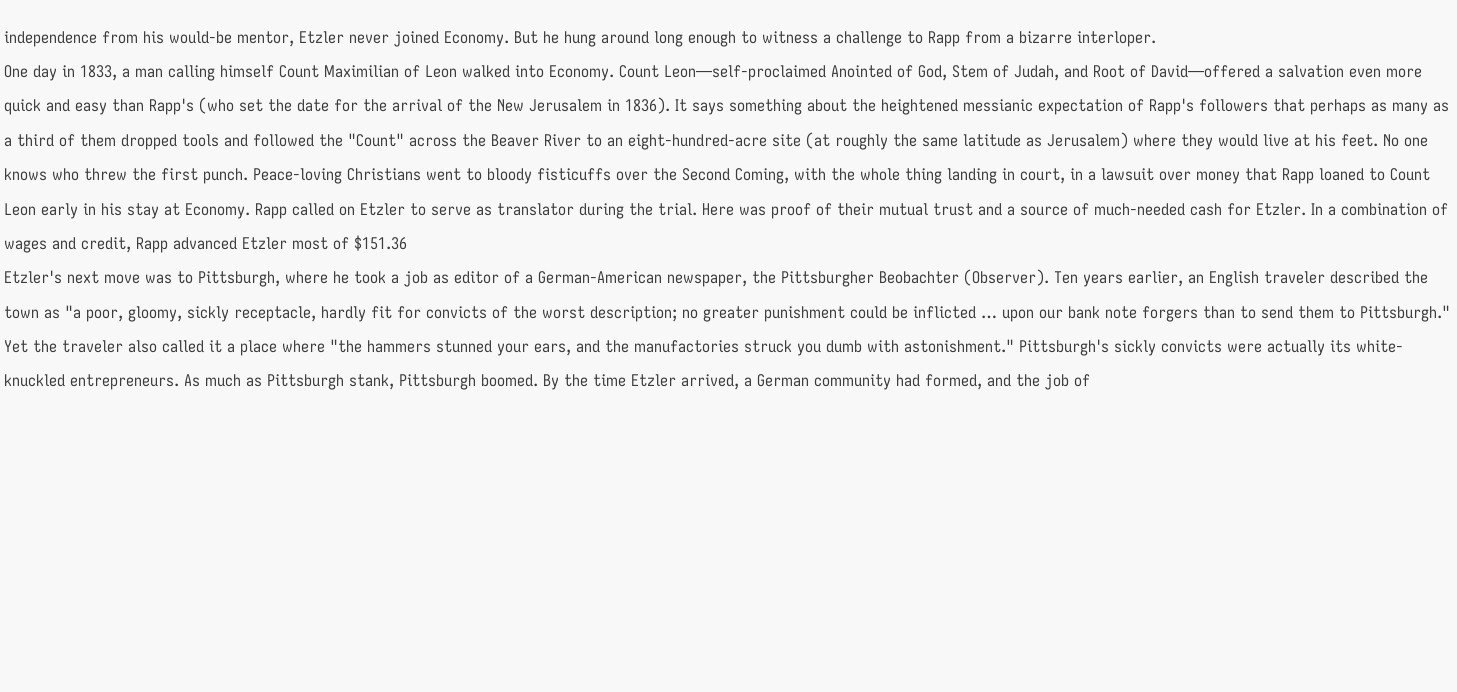independence from his would-be mentor, Etzler never joined Economy. But he hung around long enough to witness a challenge to Rapp from a bizarre interloper.
One day in 1833, a man calling himself Count Maximilian of Leon walked into Economy. Count Leon—self-proclaimed Anointed of God, Stem of Judah, and Root of David—offered a salvation even more quick and easy than Rapp's (who set the date for the arrival of the New Jerusalem in 1836). It says something about the heightened messianic expectation of Rapp's followers that perhaps as many as a third of them dropped tools and followed the "Count" across the Beaver River to an eight-hundred-acre site (at roughly the same latitude as Jerusalem) where they would live at his feet. No one knows who threw the first punch. Peace-loving Christians went to bloody fisticuffs over the Second Coming, with the whole thing landing in court, in a lawsuit over money that Rapp loaned to Count Leon early in his stay at Economy. Rapp called on Etzler to serve as translator during the trial. Here was proof of their mutual trust and a source of much-needed cash for Etzler. In a combination of wages and credit, Rapp advanced Etzler most of $151.36
Etzler's next move was to Pittsburgh, where he took a job as editor of a German-American newspaper, the Pittsburgher Beobachter (Observer). Ten years earlier, an English traveler described the town as "a poor, gloomy, sickly receptacle, hardly fit for convicts of the worst description; no greater punishment could be inflicted … upon our bank note forgers than to send them to Pittsburgh." Yet the traveler also called it a place where "the hammers stunned your ears, and the manufactories struck you dumb with astonishment." Pittsburgh's sickly convicts were actually its white-knuckled entrepreneurs. As much as Pittsburgh stank, Pittsburgh boomed. By the time Etzler arrived, a German community had formed, and the job of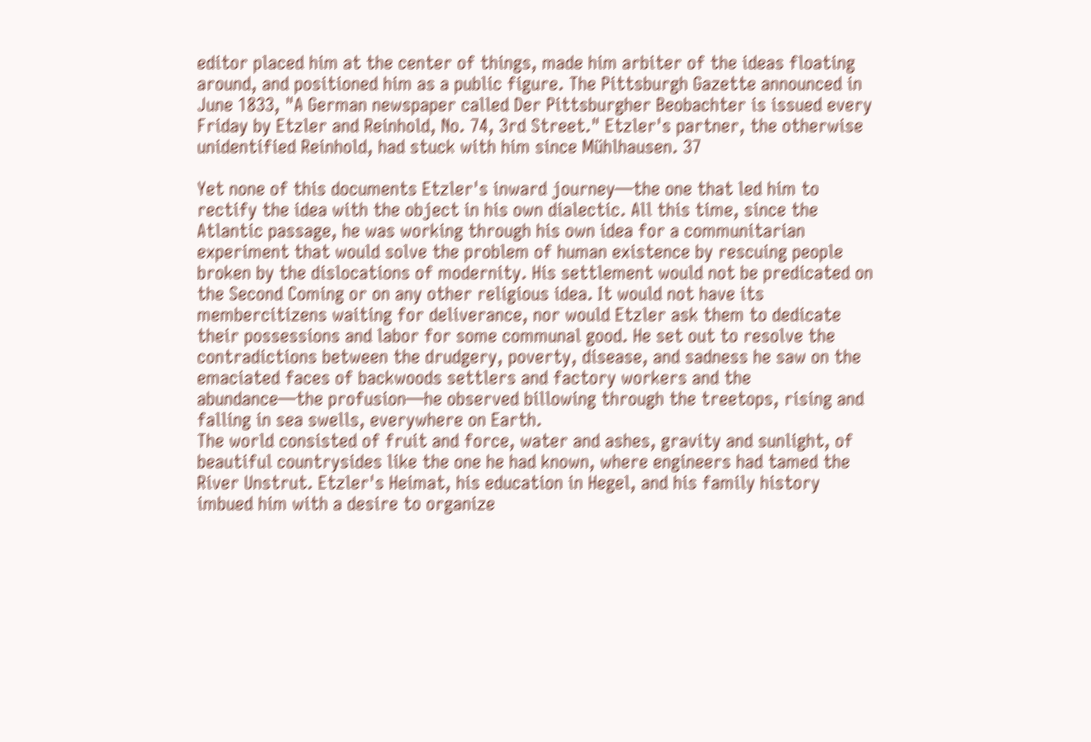editor placed him at the center of things, made him arbiter of the ideas floating around, and positioned him as a public figure. The Pittsburgh Gazette announced in June 1833, "A German newspaper called Der Pittsburgher Beobachter is issued every Friday by Etzler and Reinhold, No. 74, 3rd Street." Etzler's partner, the otherwise unidentified Reinhold, had stuck with him since Mühlhausen. 37

Yet none of this documents Etzler's inward journey—the one that led him to rectify the idea with the object in his own dialectic. All this time, since the Atlantic passage, he was working through his own idea for a communitarian experiment that would solve the problem of human existence by rescuing people broken by the dislocations of modernity. His settlement would not be predicated on the Second Coming or on any other religious idea. It would not have its membercitizens waiting for deliverance, nor would Etzler ask them to dedicate their possessions and labor for some communal good. He set out to resolve the contradictions between the drudgery, poverty, disease, and sadness he saw on the emaciated faces of backwoods settlers and factory workers and the abundance—the profusion—he observed billowing through the treetops, rising and falling in sea swells, everywhere on Earth.
The world consisted of fruit and force, water and ashes, gravity and sunlight, of beautiful countrysides like the one he had known, where engineers had tamed the River Unstrut. Etzler's Heimat, his education in Hegel, and his family history imbued him with a desire to organize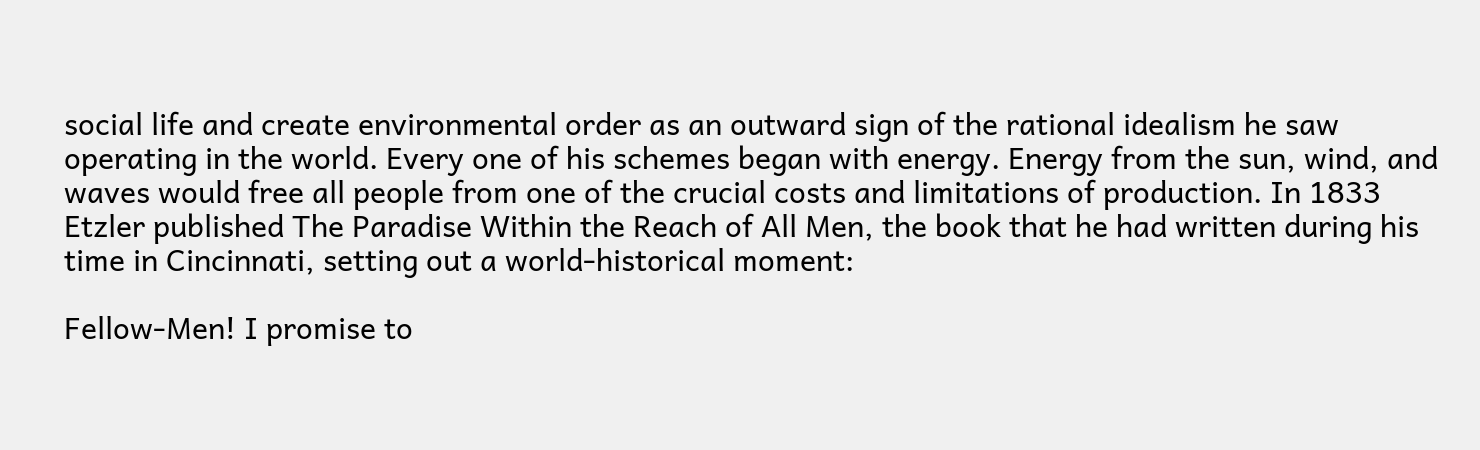social life and create environmental order as an outward sign of the rational idealism he saw operating in the world. Every one of his schemes began with energy. Energy from the sun, wind, and waves would free all people from one of the crucial costs and limitations of production. In 1833 Etzler published The Paradise Within the Reach of All Men, the book that he had written during his time in Cincinnati, setting out a world-historical moment:

Fellow-Men! I promise to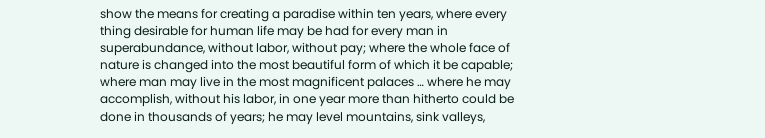show the means for creating a paradise within ten years, where every thing desirable for human life may be had for every man in superabundance, without labor, without pay; where the whole face of nature is changed into the most beautiful form of which it be capable; where man may live in the most magnificent palaces … where he may accomplish, without his labor, in one year more than hitherto could be done in thousands of years; he may level mountains, sink valleys,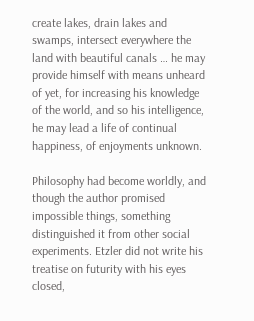create lakes, drain lakes and swamps, intersect everywhere the land with beautiful canals … he may provide himself with means unheard of yet, for increasing his knowledge of the world, and so his intelligence, he may lead a life of continual happiness, of enjoyments unknown.

Philosophy had become worldly, and though the author promised impossible things, something distinguished it from other social experiments. Etzler did not write his treatise on futurity with his eyes closed,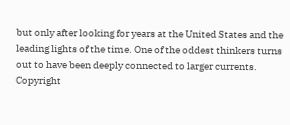but only after looking for years at the United States and the leading lights of the time. One of the oddest thinkers turns out to have been deeply connected to larger currents.
Copyright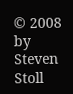© 2008 by Steven Stoll